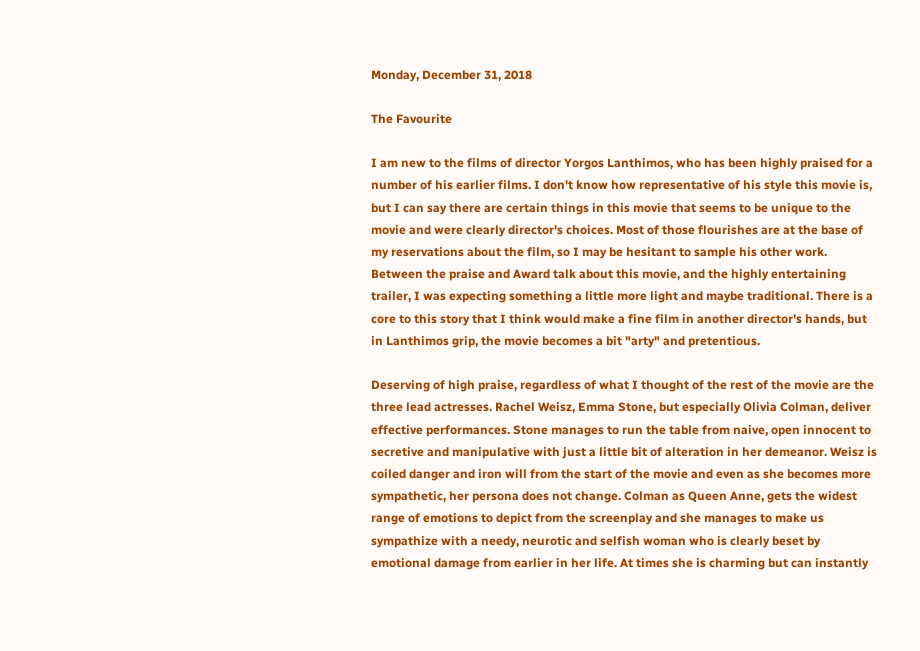Monday, December 31, 2018

The Favourite

I am new to the films of director Yorgos Lanthimos, who has been highly praised for a number of his earlier films. I don't know how representative of his style this movie is, but I can say there are certain things in this movie that seems to be unique to the movie and were clearly director's choices. Most of those flourishes are at the base of my reservations about the film, so I may be hesitant to sample his other work. Between the praise and Award talk about this movie, and the highly entertaining trailer, I was expecting something a little more light and maybe traditional. There is a core to this story that I think would make a fine film in another director's hands, but in Lanthimos grip, the movie becomes a bit "arty" and pretentious.

Deserving of high praise, regardless of what I thought of the rest of the movie are the three lead actresses. Rachel Weisz, Emma Stone, but especially Olivia Colman, deliver effective performances. Stone manages to run the table from naive, open innocent to secretive and manipulative with just a little bit of alteration in her demeanor. Weisz is coiled danger and iron will from the start of the movie and even as she becomes more sympathetic, her persona does not change. Colman as Queen Anne, gets the widest range of emotions to depict from the screenplay and she manages to make us sympathize with a needy, neurotic and selfish woman who is clearly beset by emotional damage from earlier in her life. At times she is charming but can instantly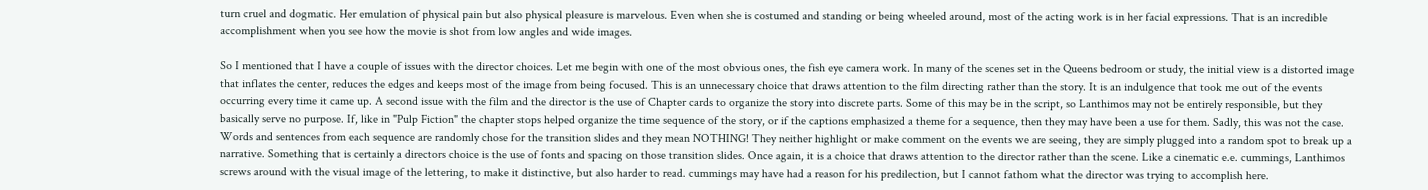turn cruel and dogmatic. Her emulation of physical pain but also physical pleasure is marvelous. Even when she is costumed and standing or being wheeled around, most of the acting work is in her facial expressions. That is an incredible accomplishment when you see how the movie is shot from low angles and wide images.

So I mentioned that I have a couple of issues with the director choices. Let me begin with one of the most obvious ones, the fish eye camera work. In many of the scenes set in the Queens bedroom or study, the initial view is a distorted image that inflates the center, reduces the edges and keeps most of the image from being focused. This is an unnecessary choice that draws attention to the film directing rather than the story. It is an indulgence that took me out of the events occurring every time it came up. A second issue with the film and the director is the use of Chapter cards to organize the story into discrete parts. Some of this may be in the script, so Lanthimos may not be entirely responsible, but they basically serve no purpose. If, like in "Pulp Fiction" the chapter stops helped organize the time sequence of the story, or if the captions emphasized a theme for a sequence, then they may have been a use for them. Sadly, this was not the case. Words and sentences from each sequence are randomly chose for the transition slides and they mean NOTHING! They neither highlight or make comment on the events we are seeing, they are simply plugged into a random spot to break up a narrative. Something that is certainly a directors choice is the use of fonts and spacing on those transition slides. Once again, it is a choice that draws attention to the director rather than the scene. Like a cinematic e.e. cummings, Lanthimos screws around with the visual image of the lettering, to make it distinctive, but also harder to read. cummings may have had a reason for his predilection, but I cannot fathom what the director was trying to accomplish here.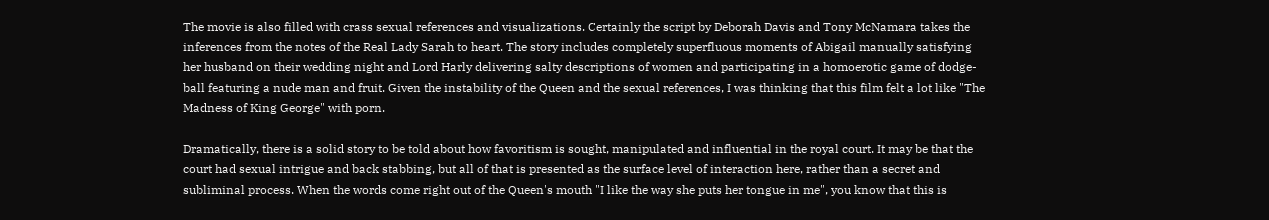The movie is also filled with crass sexual references and visualizations. Certainly the script by Deborah Davis and Tony McNamara takes the inferences from the notes of the Real Lady Sarah to heart. The story includes completely superfluous moments of Abigail manually satisfying her husband on their wedding night and Lord Harly delivering salty descriptions of women and participating in a homoerotic game of dodge-ball featuring a nude man and fruit. Given the instability of the Queen and the sexual references, I was thinking that this film felt a lot like "The Madness of King George" with porn.

Dramatically, there is a solid story to be told about how favoritism is sought, manipulated and influential in the royal court. It may be that the court had sexual intrigue and back stabbing, but all of that is presented as the surface level of interaction here, rather than a secret and subliminal process. When the words come right out of the Queen's mouth "I like the way she puts her tongue in me", you know that this is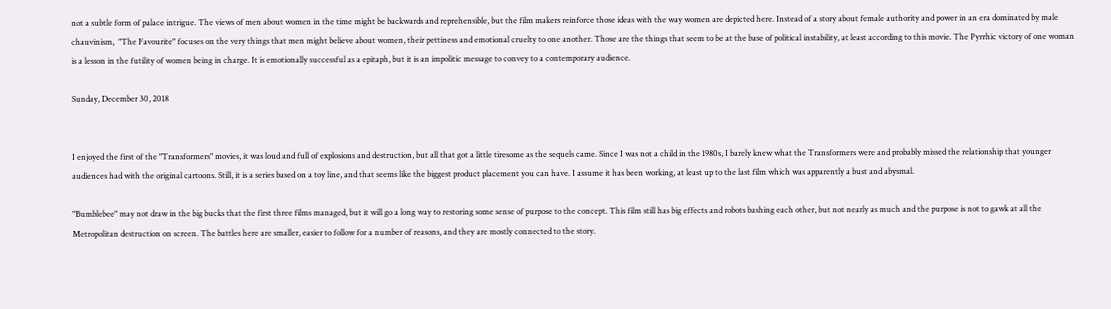not a subtle form of palace intrigue. The views of men about women in the time might be backwards and reprehensible, but the film makers reinforce those ideas with the way women are depicted here. Instead of a story about female authority and power in an era dominated by male chauvinism,  "The Favourite" focuses on the very things that men might believe about women, their pettiness and emotional cruelty to one another. Those are the things that seem to be at the base of political instability, at least according to this movie. The Pyrrhic victory of one woman is a lesson in the futility of women being in charge. It is emotionally successful as a epitaph, but it is an impolitic message to convey to a contemporary audience.

Sunday, December 30, 2018


I enjoyed the first of the "Transformers" movies, it was loud and full of explosions and destruction, but all that got a little tiresome as the sequels came. Since I was not a child in the 1980s, I barely knew what the Transformers were and probably missed the relationship that younger audiences had with the original cartoons. Still, it is a series based on a toy line, and that seems like the biggest product placement you can have. I assume it has been working, at least up to the last film which was apparently a bust and abysmal.

"Bumblebee" may not draw in the big bucks that the first three films managed, but it will go a long way to restoring some sense of purpose to the concept. This film still has big effects and robots bashing each other, but not nearly as much and the purpose is not to gawk at all the Metropolitan destruction on screen. The battles here are smaller, easier to follow for a number of reasons, and they are mostly connected to the story.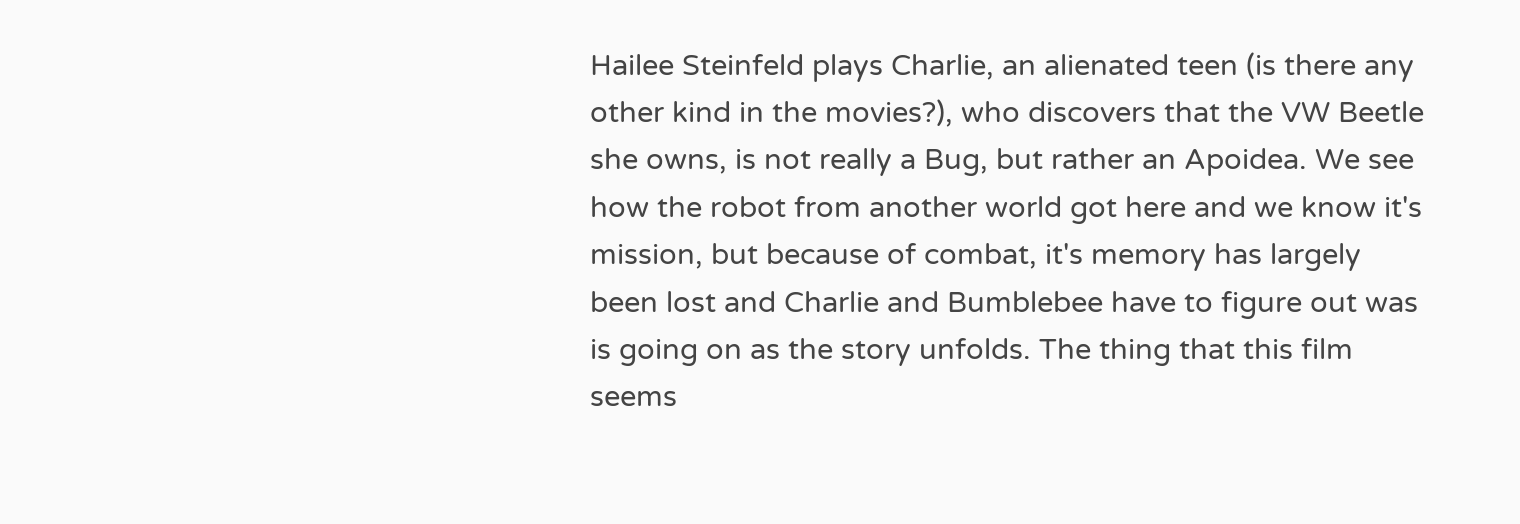Hailee Steinfeld plays Charlie, an alienated teen (is there any other kind in the movies?), who discovers that the VW Beetle she owns, is not really a Bug, but rather an Apoidea. We see how the robot from another world got here and we know it's mission, but because of combat, it's memory has largely been lost and Charlie and Bumblebee have to figure out was is going on as the story unfolds. The thing that this film seems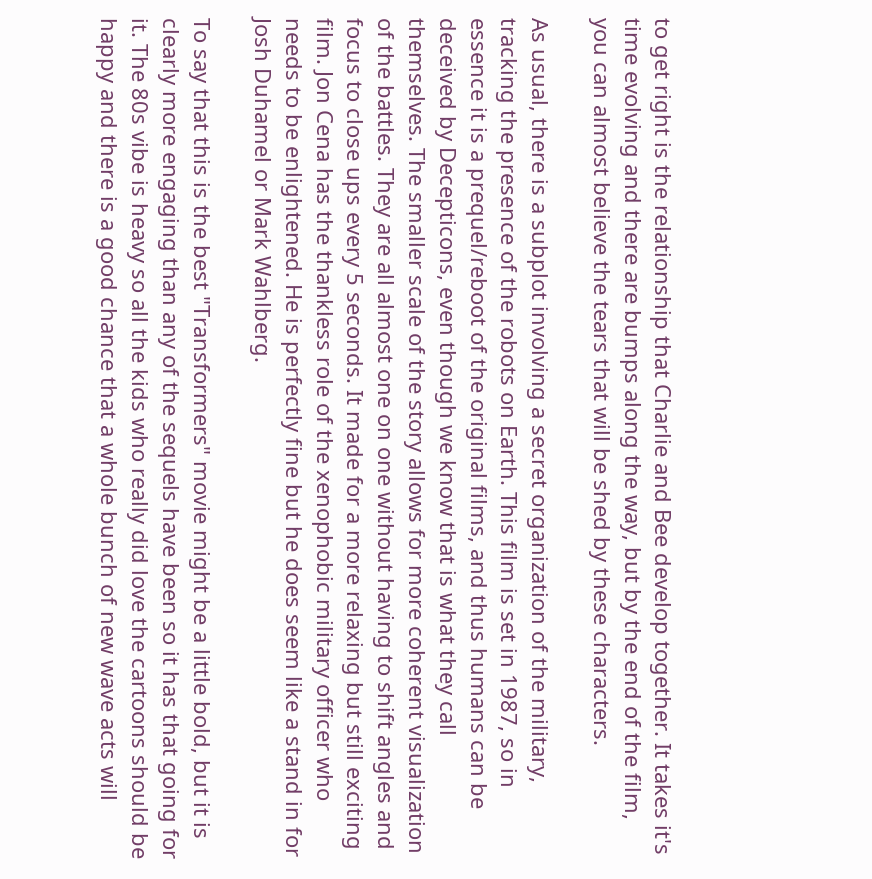to get right is the relationship that Charlie and Bee develop together. It takes it's time evolving and there are bumps along the way, but by the end of the film, you can almost believe the tears that will be shed by these characters.

As usual, there is a subplot involving a secret organization of the military, tracking the presence of the robots on Earth. This film is set in 1987, so in essence it is a prequel/reboot of the original films, and thus humans can be deceived by Decepticons, even though we know that is what they call themselves. The smaller scale of the story allows for more coherent visualization of the battles. They are all almost one on one without having to shift angles and focus to close ups every 5 seconds. It made for a more relaxing but still exciting film. Jon Cena has the thankless role of the xenophobic military officer who needs to be enlightened. He is perfectly fine but he does seem like a stand in for Josh Duhamel or Mark Wahlberg.

To say that this is the best "Transformers" movie might be a little bold, but it is clearly more engaging than any of the sequels have been so it has that going for it. The 80s vibe is heavy so all the kids who really did love the cartoons should be happy and there is a good chance that a whole bunch of new wave acts will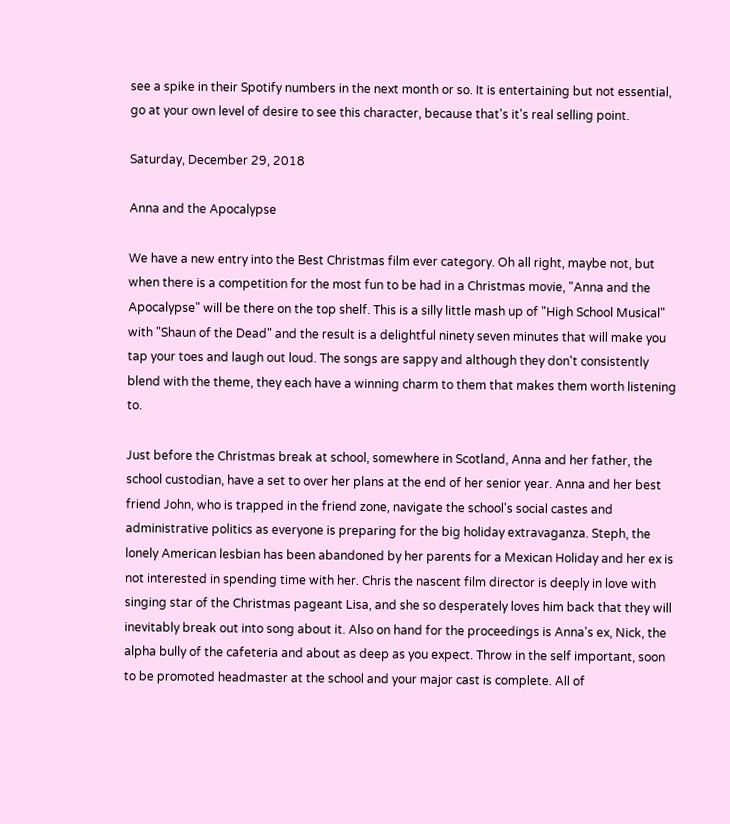see a spike in their Spotify numbers in the next month or so. It is entertaining but not essential, go at your own level of desire to see this character, because that's it's real selling point.

Saturday, December 29, 2018

Anna and the Apocalypse

We have a new entry into the Best Christmas film ever category. Oh all right, maybe not, but when there is a competition for the most fun to be had in a Christmas movie, "Anna and the Apocalypse" will be there on the top shelf. This is a silly little mash up of "High School Musical" with "Shaun of the Dead" and the result is a delightful ninety seven minutes that will make you tap your toes and laugh out loud. The songs are sappy and although they don't consistently blend with the theme, they each have a winning charm to them that makes them worth listening to.

Just before the Christmas break at school, somewhere in Scotland, Anna and her father, the school custodian, have a set to over her plans at the end of her senior year. Anna and her best friend John, who is trapped in the friend zone, navigate the school's social castes and administrative politics as everyone is preparing for the big holiday extravaganza. Steph, the lonely American lesbian has been abandoned by her parents for a Mexican Holiday and her ex is not interested in spending time with her. Chris the nascent film director is deeply in love with singing star of the Christmas pageant Lisa, and she so desperately loves him back that they will inevitably break out into song about it. Also on hand for the proceedings is Anna's ex, Nick, the alpha bully of the cafeteria and about as deep as you expect. Throw in the self important, soon to be promoted headmaster at the school and your major cast is complete. All of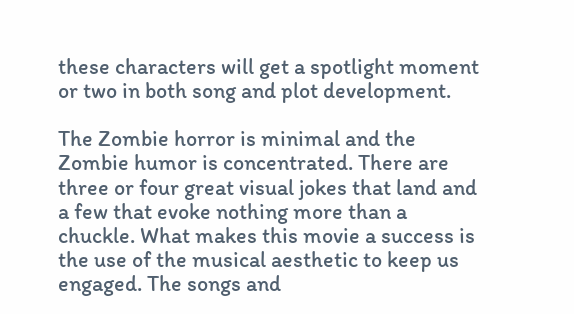these characters will get a spotlight moment or two in both song and plot development.

The Zombie horror is minimal and the Zombie humor is concentrated. There are three or four great visual jokes that land and a few that evoke nothing more than a chuckle. What makes this movie a success is the use of the musical aesthetic to keep us engaged. The songs and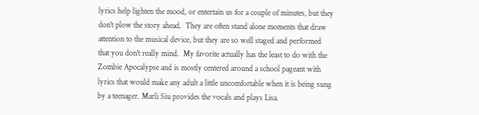lyrics help lighten the mood, or entertain us for a couple of minutes, but they don't plow the story ahead.  They are often stand alone moments that draw attention to the musical device, but they are so well staged and performed that you don't really mind.  My favorite actually has the least to do with the Zombie Apocalypse and is mostly centered around a school pageant with lyrics that would make any adult a little uncomfortable when it is being sung by a teenager. Marli Siu provides the vocals and plays Lisa.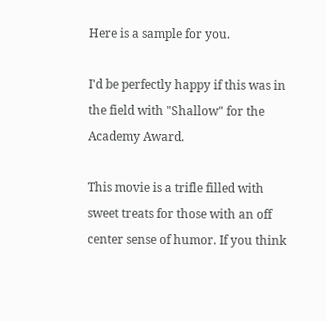Here is a sample for you.

I'd be perfectly happy if this was in the field with "Shallow" for the Academy Award.

This movie is a trifle filled with sweet treats for those with an off center sense of humor. If you think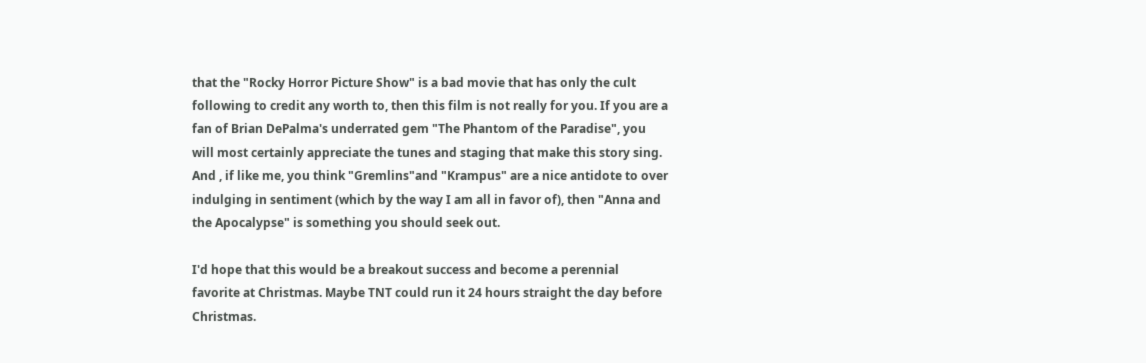that the "Rocky Horror Picture Show" is a bad movie that has only the cult following to credit any worth to, then this film is not really for you. If you are a fan of Brian DePalma's underrated gem "The Phantom of the Paradise", you will most certainly appreciate the tunes and staging that make this story sing. And , if like me, you think "Gremlins"and "Krampus" are a nice antidote to over indulging in sentiment (which by the way I am all in favor of), then "Anna and the Apocalypse" is something you should seek out.

I'd hope that this would be a breakout success and become a perennial favorite at Christmas. Maybe TNT could run it 24 hours straight the day before Christmas.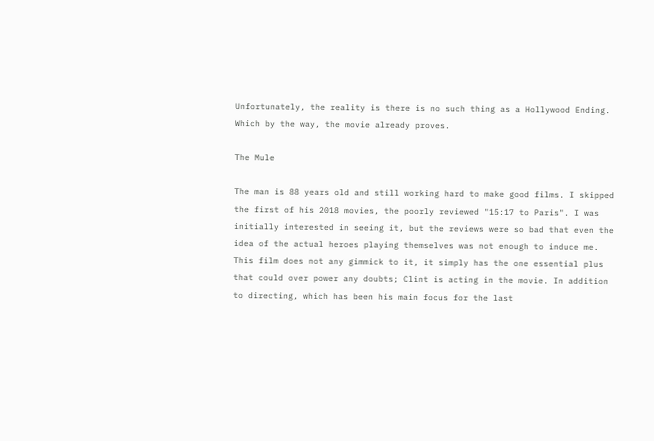Unfortunately, the reality is there is no such thing as a Hollywood Ending. Which by the way, the movie already proves.

The Mule

The man is 88 years old and still working hard to make good films. I skipped the first of his 2018 movies, the poorly reviewed "15:17 to Paris". I was initially interested in seeing it, but the reviews were so bad that even the idea of the actual heroes playing themselves was not enough to induce me. This film does not any gimmick to it, it simply has the one essential plus that could over power any doubts; Clint is acting in the movie. In addition to directing, which has been his main focus for the last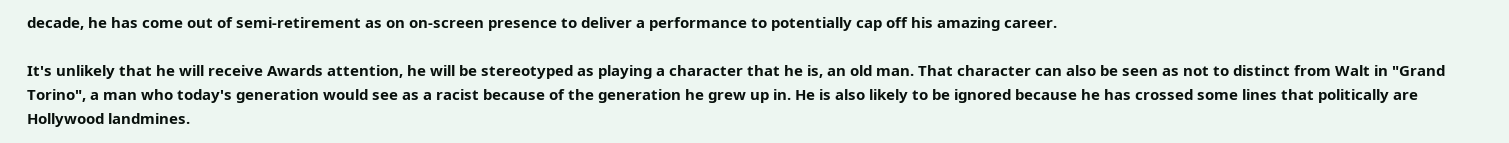decade, he has come out of semi-retirement as on on-screen presence to deliver a performance to potentially cap off his amazing career.

It's unlikely that he will receive Awards attention, he will be stereotyped as playing a character that he is, an old man. That character can also be seen as not to distinct from Walt in "Grand Torino", a man who today's generation would see as a racist because of the generation he grew up in. He is also likely to be ignored because he has crossed some lines that politically are Hollywood landmines.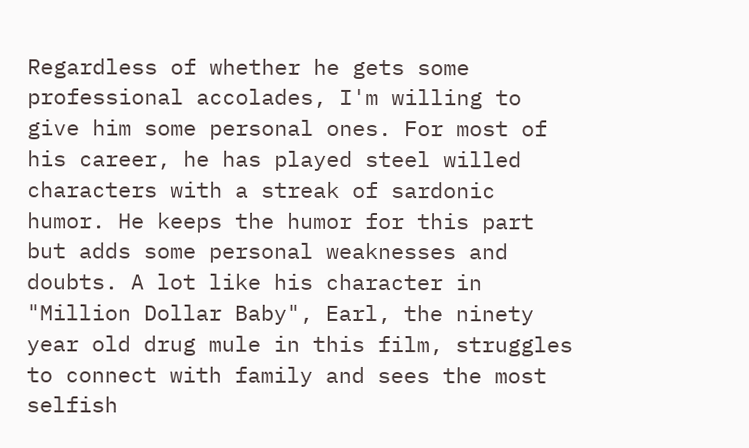Regardless of whether he gets some professional accolades, I'm willing to give him some personal ones. For most of his career, he has played steel willed characters with a streak of sardonic humor. He keeps the humor for this part but adds some personal weaknesses and doubts. A lot like his character in "Million Dollar Baby", Earl, the ninety year old drug mule in this film, struggles to connect with family and sees the most selfish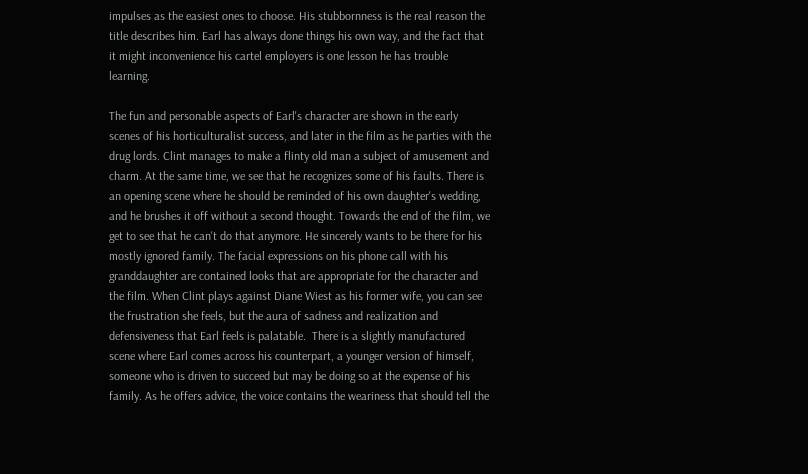impulses as the easiest ones to choose. His stubbornness is the real reason the title describes him. Earl has always done things his own way, and the fact that it might inconvenience his cartel employers is one lesson he has trouble learning.

The fun and personable aspects of Earl's character are shown in the early scenes of his horticulturalist success, and later in the film as he parties with the drug lords. Clint manages to make a flinty old man a subject of amusement and charm. At the same time, we see that he recognizes some of his faults. There is an opening scene where he should be reminded of his own daughter's wedding, and he brushes it off without a second thought. Towards the end of the film, we get to see that he can't do that anymore. He sincerely wants to be there for his mostly ignored family. The facial expressions on his phone call with his granddaughter are contained looks that are appropriate for the character and the film. When Clint plays against Diane Wiest as his former wife, you can see the frustration she feels, but the aura of sadness and realization and defensiveness that Earl feels is palatable.  There is a slightly manufactured scene where Earl comes across his counterpart, a younger version of himself, someone who is driven to succeed but may be doing so at the expense of his family. As he offers advice, the voice contains the weariness that should tell the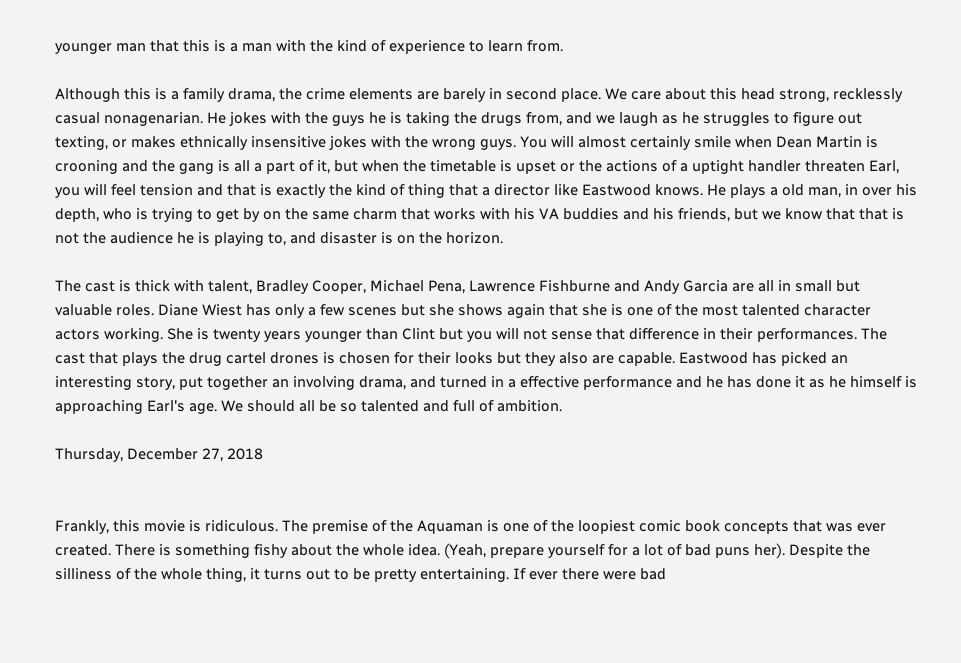younger man that this is a man with the kind of experience to learn from.

Although this is a family drama, the crime elements are barely in second place. We care about this head strong, recklessly casual nonagenarian. He jokes with the guys he is taking the drugs from, and we laugh as he struggles to figure out texting, or makes ethnically insensitive jokes with the wrong guys. You will almost certainly smile when Dean Martin is crooning and the gang is all a part of it, but when the timetable is upset or the actions of a uptight handler threaten Earl, you will feel tension and that is exactly the kind of thing that a director like Eastwood knows. He plays a old man, in over his depth, who is trying to get by on the same charm that works with his VA buddies and his friends, but we know that that is not the audience he is playing to, and disaster is on the horizon.

The cast is thick with talent, Bradley Cooper, Michael Pena, Lawrence Fishburne and Andy Garcia are all in small but valuable roles. Diane Wiest has only a few scenes but she shows again that she is one of the most talented character actors working. She is twenty years younger than Clint but you will not sense that difference in their performances. The cast that plays the drug cartel drones is chosen for their looks but they also are capable. Eastwood has picked an interesting story, put together an involving drama, and turned in a effective performance and he has done it as he himself is approaching Earl's age. We should all be so talented and full of ambition.

Thursday, December 27, 2018


Frankly, this movie is ridiculous. The premise of the Aquaman is one of the loopiest comic book concepts that was ever created. There is something fishy about the whole idea. (Yeah, prepare yourself for a lot of bad puns her). Despite the silliness of the whole thing, it turns out to be pretty entertaining. If ever there were bad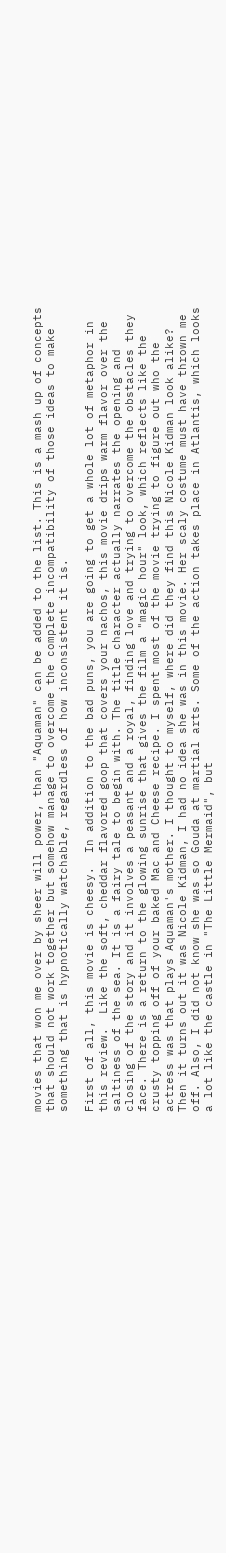movies that won me over by sheer will power, than "Aquaman" can be added to the list. This is a mash up of concepts that should not work together but somehow manage to overcome the complete incompatibility of those ideas to make something that is hypnotically watchable, regardless of how inconsistent it is.

First of all, this movie is cheesy.  In addition to the bad puns, you are going to get a whole lot of metaphor in this review.  Like the soft, cheddar flavored goop that covers your nachos, this movie drips warm flavor over the saltiness of the sea. It is a fairy tale to begin with. The title character actually narrates the opening and closing of the story and it involves a peasant and a royal, finding love and trying to overcome the obstacles they face. There is a return to the glowing sunrise that gives the film a "magic hour" look, which reflects like the crusty topping off of your baked Mac and Cheese recipe. I spent most of the movie trying to figure out who the actress was that plays Aquaman's mother. I thought to myself, where did they find this Nicole Kidman look alike? Then it turns out it was Nicole Kidman, I had no idea she was in this movie. Her scaly costume must have thrown me off. Also, I did not know she was so Gouda at martial arts. Some of the action takes place in Atlantis, which looks a lot like the castle in "The Little Mermaid", but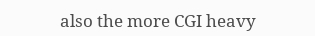also the more CGI heavy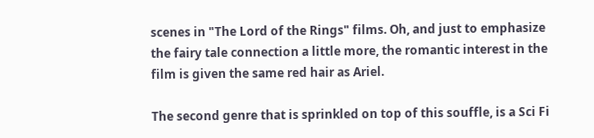scenes in "The Lord of the Rings" films. Oh, and just to emphasize the fairy tale connection a little more, the romantic interest in the film is given the same red hair as Ariel.

The second genre that is sprinkled on top of this souffle, is a Sci Fi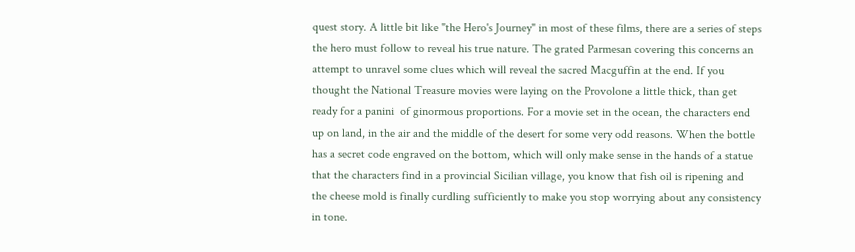quest story. A little bit like "the Hero's Journey" in most of these films, there are a series of steps the hero must follow to reveal his true nature. The grated Parmesan covering this concerns an attempt to unravel some clues which will reveal the sacred Macguffin at the end. If you thought the National Treasure movies were laying on the Provolone a little thick, than get ready for a panini  of ginormous proportions. For a movie set in the ocean, the characters end up on land, in the air and the middle of the desert for some very odd reasons. When the bottle has a secret code engraved on the bottom, which will only make sense in the hands of a statue that the characters find in a provincial Sicilian village, you know that fish oil is ripening and the cheese mold is finally curdling sufficiently to make you stop worrying about any consistency in tone.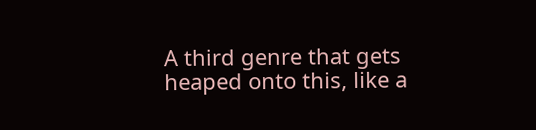A third genre that gets heaped onto this, like a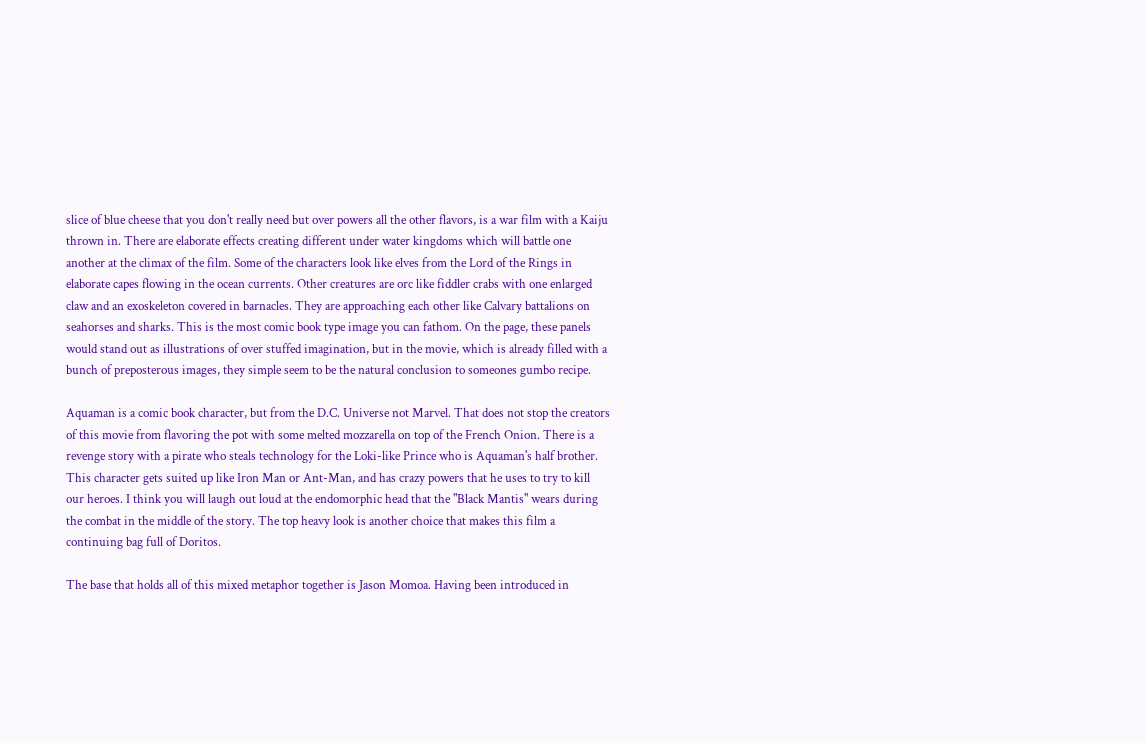slice of blue cheese that you don't really need but over powers all the other flavors, is a war film with a Kaiju thrown in. There are elaborate effects creating different under water kingdoms which will battle one another at the climax of the film. Some of the characters look like elves from the Lord of the Rings in elaborate capes flowing in the ocean currents. Other creatures are orc like fiddler crabs with one enlarged claw and an exoskeleton covered in barnacles. They are approaching each other like Calvary battalions on seahorses and sharks. This is the most comic book type image you can fathom. On the page, these panels would stand out as illustrations of over stuffed imagination, but in the movie, which is already filled with a bunch of preposterous images, they simple seem to be the natural conclusion to someones gumbo recipe.

Aquaman is a comic book character, but from the D.C. Universe not Marvel. That does not stop the creators of this movie from flavoring the pot with some melted mozzarella on top of the French Onion. There is a revenge story with a pirate who steals technology for the Loki-like Prince who is Aquaman's half brother. This character gets suited up like Iron Man or Ant-Man, and has crazy powers that he uses to try to kill our heroes. I think you will laugh out loud at the endomorphic head that the "Black Mantis" wears during the combat in the middle of the story. The top heavy look is another choice that makes this film a continuing bag full of Doritos.

The base that holds all of this mixed metaphor together is Jason Momoa. Having been introduced in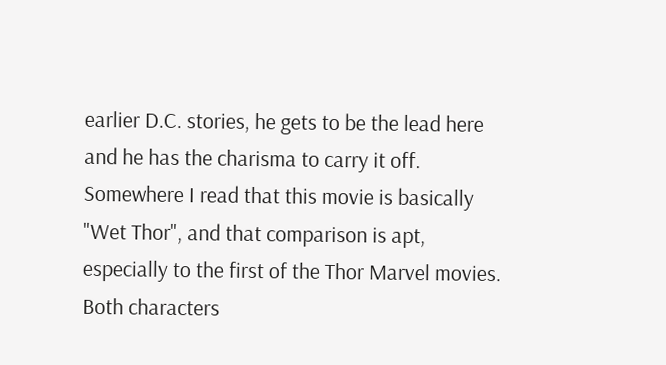earlier D.C. stories, he gets to be the lead here and he has the charisma to carry it off. Somewhere I read that this movie is basically "Wet Thor", and that comparison is apt, especially to the first of the Thor Marvel movies. Both characters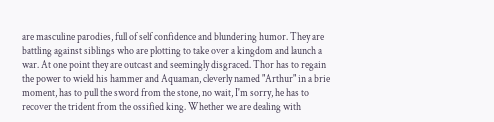are masculine parodies, full of self confidence and blundering humor. They are battling against siblings who are plotting to take over a kingdom and launch a war. At one point they are outcast and seemingly disgraced. Thor has to regain the power to wield his hammer and Aquaman, cleverly named "Arthur" in a brie moment, has to pull the sword from the stone, no wait, I'm sorry, he has to recover the trident from the ossified king. Whether we are dealing with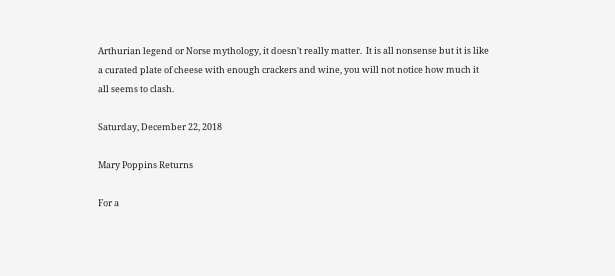Arthurian legend or Norse mythology, it doesn't really matter.  It is all nonsense but it is like a curated plate of cheese with enough crackers and wine, you will not notice how much it all seems to clash.

Saturday, December 22, 2018

Mary Poppins Returns

For a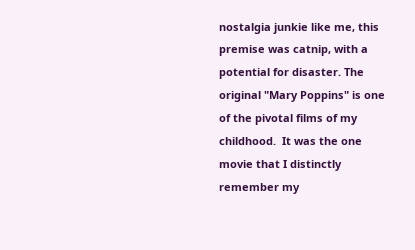nostalgia junkie like me, this premise was catnip, with a potential for disaster. The original "Mary Poppins" is one of the pivotal films of my childhood.  It was the one movie that I distinctly remember my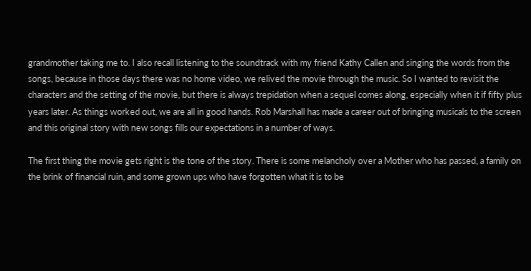grandmother taking me to. I also recall listening to the soundtrack with my friend Kathy Callen and singing the words from the songs, because in those days there was no home video, we relived the movie through the music. So I wanted to revisit the characters and the setting of the movie, but there is always trepidation when a sequel comes along, especially when it if fifty plus years later. As things worked out, we are all in good hands. Rob Marshall has made a career out of bringing musicals to the screen and this original story with new songs fills our expectations in a number of ways.

The first thing the movie gets right is the tone of the story. There is some melancholy over a Mother who has passed, a family on the brink of financial ruin, and some grown ups who have forgotten what it is to be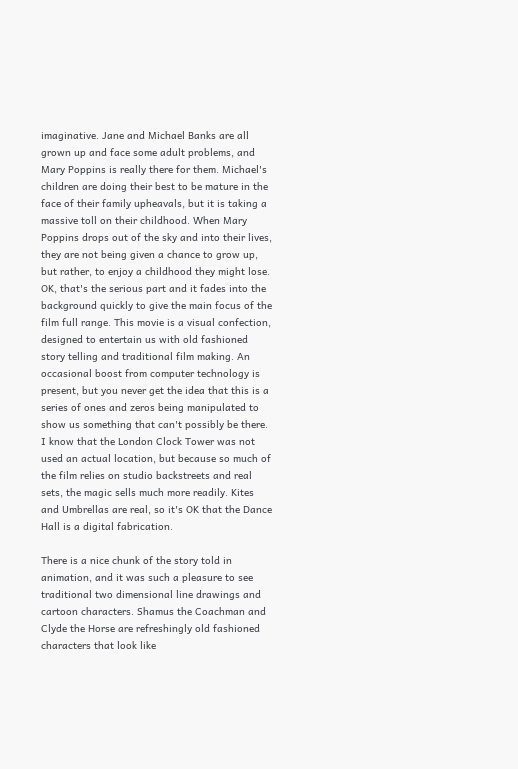imaginative. Jane and Michael Banks are all grown up and face some adult problems, and Mary Poppins is really there for them. Michael's children are doing their best to be mature in the face of their family upheavals, but it is taking a massive toll on their childhood. When Mary Poppins drops out of the sky and into their lives, they are not being given a chance to grow up, but rather, to enjoy a childhood they might lose. OK, that's the serious part and it fades into the background quickly to give the main focus of the film full range. This movie is a visual confection, designed to entertain us with old fashioned story telling and traditional film making. An occasional boost from computer technology is present, but you never get the idea that this is a series of ones and zeros being manipulated to show us something that can't possibly be there. I know that the London Clock Tower was not used an actual location, but because so much of the film relies on studio backstreets and real sets, the magic sells much more readily. Kites and Umbrellas are real, so it's OK that the Dance Hall is a digital fabrication.

There is a nice chunk of the story told in animation, and it was such a pleasure to see traditional two dimensional line drawings and cartoon characters. Shamus the Coachman and Clyde the Horse are refreshingly old fashioned characters that look like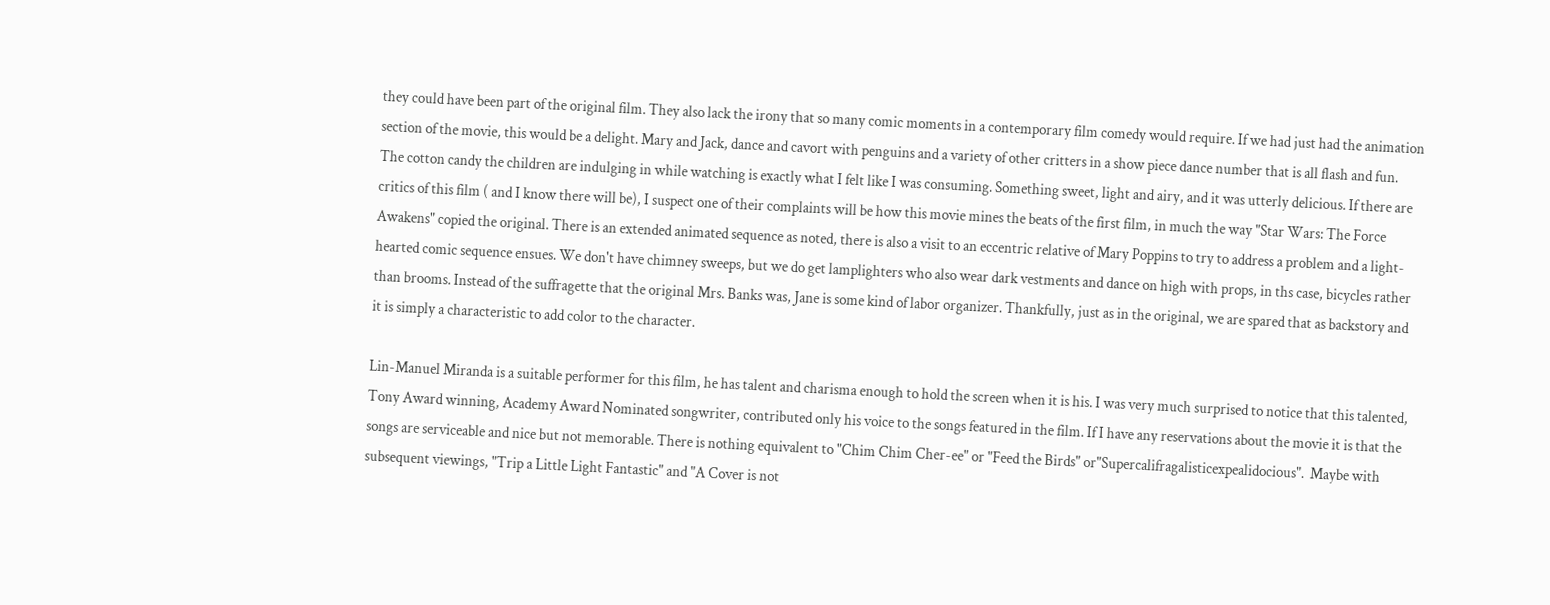they could have been part of the original film. They also lack the irony that so many comic moments in a contemporary film comedy would require. If we had just had the animation section of the movie, this would be a delight. Mary and Jack, dance and cavort with penguins and a variety of other critters in a show piece dance number that is all flash and fun. The cotton candy the children are indulging in while watching is exactly what I felt like I was consuming. Something sweet, light and airy, and it was utterly delicious. If there are critics of this film ( and I know there will be), I suspect one of their complaints will be how this movie mines the beats of the first film, in much the way "Star Wars: The Force Awakens" copied the original. There is an extended animated sequence as noted, there is also a visit to an eccentric relative of Mary Poppins to try to address a problem and a light-hearted comic sequence ensues. We don't have chimney sweeps, but we do get lamplighters who also wear dark vestments and dance on high with props, in ths case, bicycles rather than brooms. Instead of the suffragette that the original Mrs. Banks was, Jane is some kind of labor organizer. Thankfully, just as in the original, we are spared that as backstory and it is simply a characteristic to add color to the character.

Lin-Manuel Miranda is a suitable performer for this film, he has talent and charisma enough to hold the screen when it is his. I was very much surprised to notice that this talented, Tony Award winning, Academy Award Nominated songwriter, contributed only his voice to the songs featured in the film. If I have any reservations about the movie it is that the songs are serviceable and nice but not memorable. There is nothing equivalent to "Chim Chim Cher-ee" or "Feed the Birds" or"Supercalifragalisticexpealidocious".  Maybe with subsequent viewings, "Trip a Little Light Fantastic" and "A Cover is not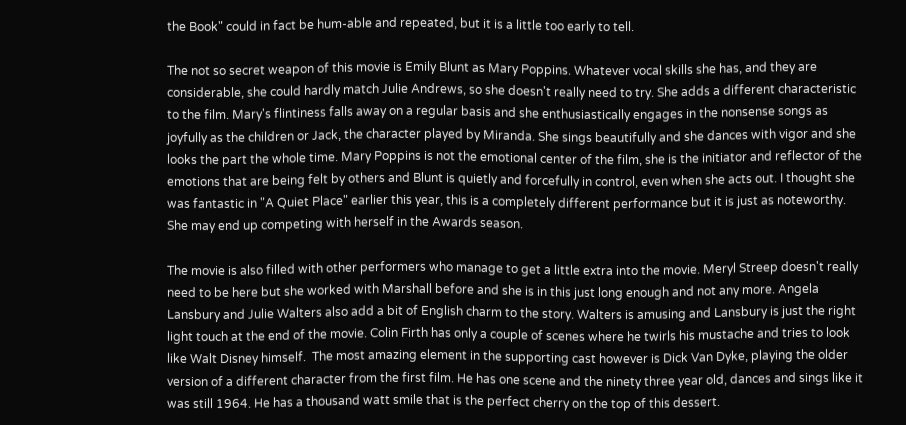the Book" could in fact be hum-able and repeated, but it is a little too early to tell.

The not so secret weapon of this movie is Emily Blunt as Mary Poppins. Whatever vocal skills she has, and they are considerable, she could hardly match Julie Andrews, so she doesn't really need to try. She adds a different characteristic to the film. Mary's flintiness falls away on a regular basis and she enthusiastically engages in the nonsense songs as joyfully as the children or Jack, the character played by Miranda. She sings beautifully and she dances with vigor and she looks the part the whole time. Mary Poppins is not the emotional center of the film, she is the initiator and reflector of the emotions that are being felt by others and Blunt is quietly and forcefully in control, even when she acts out. I thought she was fantastic in "A Quiet Place" earlier this year, this is a completely different performance but it is just as noteworthy. She may end up competing with herself in the Awards season.

The movie is also filled with other performers who manage to get a little extra into the movie. Meryl Streep doesn't really need to be here but she worked with Marshall before and she is in this just long enough and not any more. Angela Lansbury and Julie Walters also add a bit of English charm to the story. Walters is amusing and Lansbury is just the right light touch at the end of the movie. Colin Firth has only a couple of scenes where he twirls his mustache and tries to look like Walt Disney himself.  The most amazing element in the supporting cast however is Dick Van Dyke, playing the older version of a different character from the first film. He has one scene and the ninety three year old, dances and sings like it was still 1964. He has a thousand watt smile that is the perfect cherry on the top of this dessert.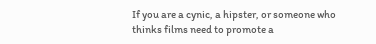If you are a cynic, a hipster, or someone who thinks films need to promote a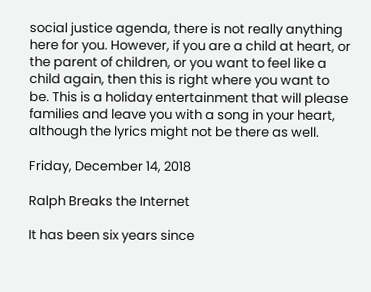social justice agenda, there is not really anything here for you. However, if you are a child at heart, or the parent of children, or you want to feel like a child again, then this is right where you want to be. This is a holiday entertainment that will please families and leave you with a song in your heart, although the lyrics might not be there as well.

Friday, December 14, 2018

Ralph Breaks the Internet

It has been six years since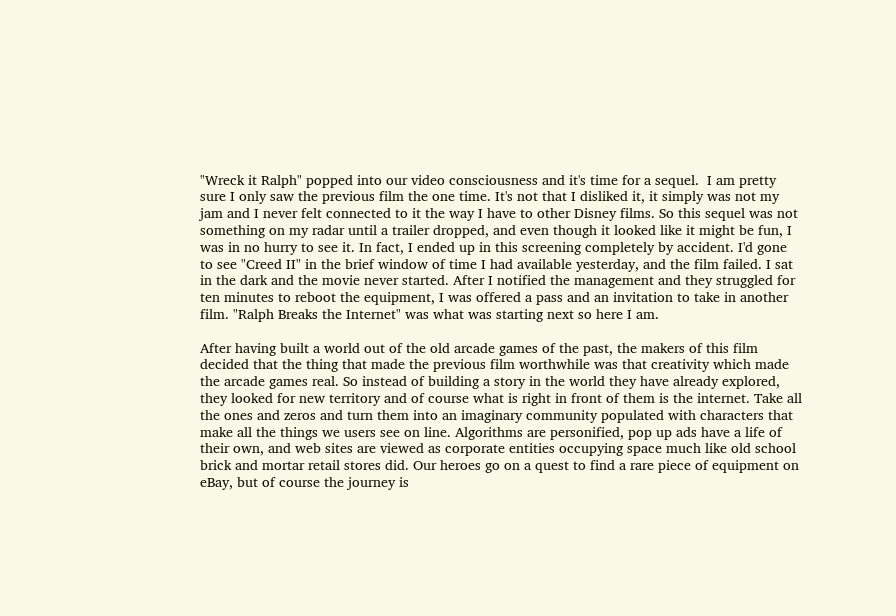"Wreck it Ralph" popped into our video consciousness and it's time for a sequel.  I am pretty sure I only saw the previous film the one time. It's not that I disliked it, it simply was not my jam and I never felt connected to it the way I have to other Disney films. So this sequel was not something on my radar until a trailer dropped, and even though it looked like it might be fun, I was in no hurry to see it. In fact, I ended up in this screening completely by accident. I'd gone to see "Creed II" in the brief window of time I had available yesterday, and the film failed. I sat in the dark and the movie never started. After I notified the management and they struggled for ten minutes to reboot the equipment, I was offered a pass and an invitation to take in another film. "Ralph Breaks the Internet" was what was starting next so here I am.

After having built a world out of the old arcade games of the past, the makers of this film decided that the thing that made the previous film worthwhile was that creativity which made the arcade games real. So instead of building a story in the world they have already explored, they looked for new territory and of course what is right in front of them is the internet. Take all the ones and zeros and turn them into an imaginary community populated with characters that make all the things we users see on line. Algorithms are personified, pop up ads have a life of their own, and web sites are viewed as corporate entities occupying space much like old school brick and mortar retail stores did. Our heroes go on a quest to find a rare piece of equipment on eBay, but of course the journey is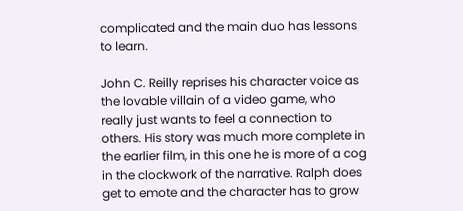complicated and the main duo has lessons to learn.

John C. Reilly reprises his character voice as the lovable villain of a video game, who really just wants to feel a connection to others. His story was much more complete in the earlier film, in this one he is more of a cog in the clockwork of the narrative. Ralph does get to emote and the character has to grow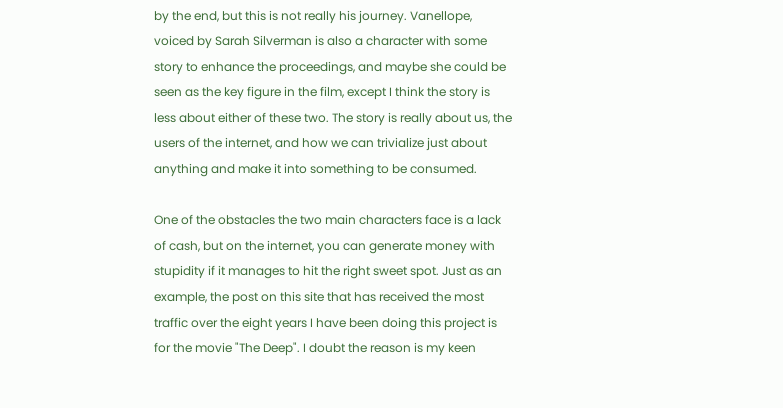by the end, but this is not really his journey. Vanellope, voiced by Sarah Silverman is also a character with some story to enhance the proceedings, and maybe she could be seen as the key figure in the film, except I think the story is less about either of these two. The story is really about us, the users of the internet, and how we can trivialize just about anything and make it into something to be consumed.

One of the obstacles the two main characters face is a lack of cash, but on the internet, you can generate money with stupidity if it manages to hit the right sweet spot. Just as an example, the post on this site that has received the most traffic over the eight years I have been doing this project is for the movie "The Deep". I doubt the reason is my keen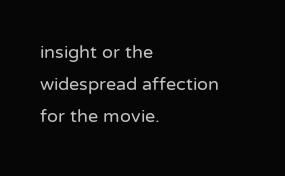insight or the widespread affection for the movie.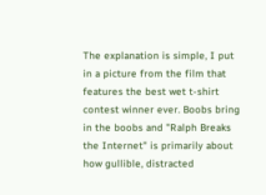The explanation is simple, I put in a picture from the film that features the best wet t-shirt contest winner ever. Boobs bring in the boobs and "Ralph Breaks the Internet" is primarily about how gullible, distracted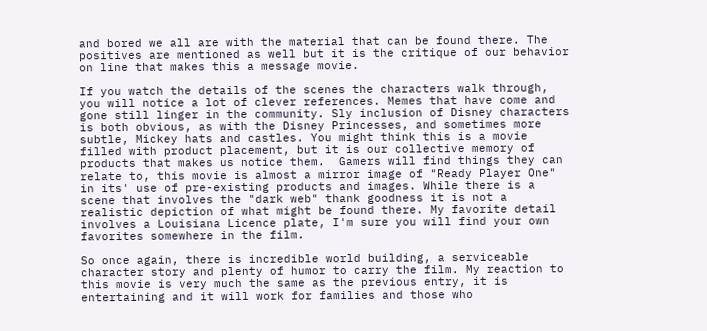and bored we all are with the material that can be found there. The positives are mentioned as well but it is the critique of our behavior on line that makes this a message movie.

If you watch the details of the scenes the characters walk through, you will notice a lot of clever references. Memes that have come and gone still linger in the community. Sly inclusion of Disney characters is both obvious, as with the Disney Princesses, and sometimes more subtle, Mickey hats and castles. You might think this is a movie filled with product placement, but it is our collective memory of products that makes us notice them.  Gamers will find things they can relate to, this movie is almost a mirror image of "Ready Player One" in its' use of pre-existing products and images. While there is a scene that involves the "dark web" thank goodness it is not a realistic depiction of what might be found there. My favorite detail involves a Louisiana Licence plate, I'm sure you will find your own favorites somewhere in the film.

So once again, there is incredible world building, a serviceable character story and plenty of humor to carry the film. My reaction to this movie is very much the same as the previous entry, it is entertaining and it will work for families and those who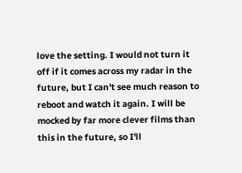love the setting. I would not turn it off if it comes across my radar in the future, but I can't see much reason to reboot and watch it again. I will be mocked by far more clever films than this in the future, so I'll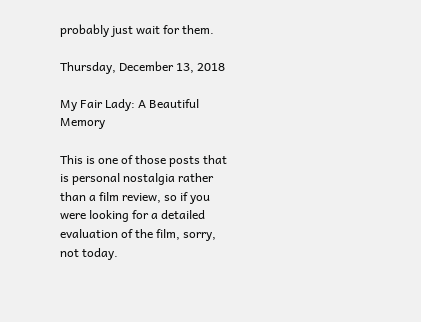probably just wait for them.

Thursday, December 13, 2018

My Fair Lady: A Beautiful Memory

This is one of those posts that is personal nostalgia rather than a film review, so if you were looking for a detailed evaluation of the film, sorry, not today.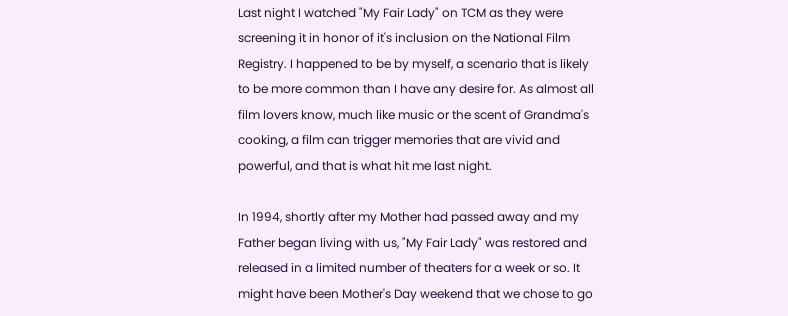Last night I watched "My Fair Lady" on TCM as they were screening it in honor of it's inclusion on the National Film Registry. I happened to be by myself, a scenario that is likely to be more common than I have any desire for. As almost all film lovers know, much like music or the scent of Grandma's cooking, a film can trigger memories that are vivid and powerful, and that is what hit me last night.

In 1994, shortly after my Mother had passed away and my Father began living with us, "My Fair Lady" was restored and released in a limited number of theaters for a week or so. It might have been Mother's Day weekend that we chose to go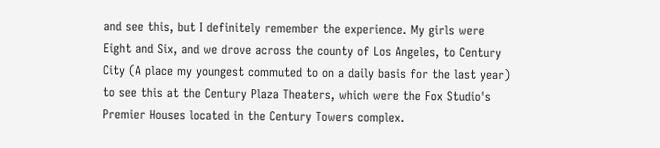and see this, but I definitely remember the experience. My girls were Eight and Six, and we drove across the county of Los Angeles, to Century City (A place my youngest commuted to on a daily basis for the last year) to see this at the Century Plaza Theaters, which were the Fox Studio's Premier Houses located in the Century Towers complex.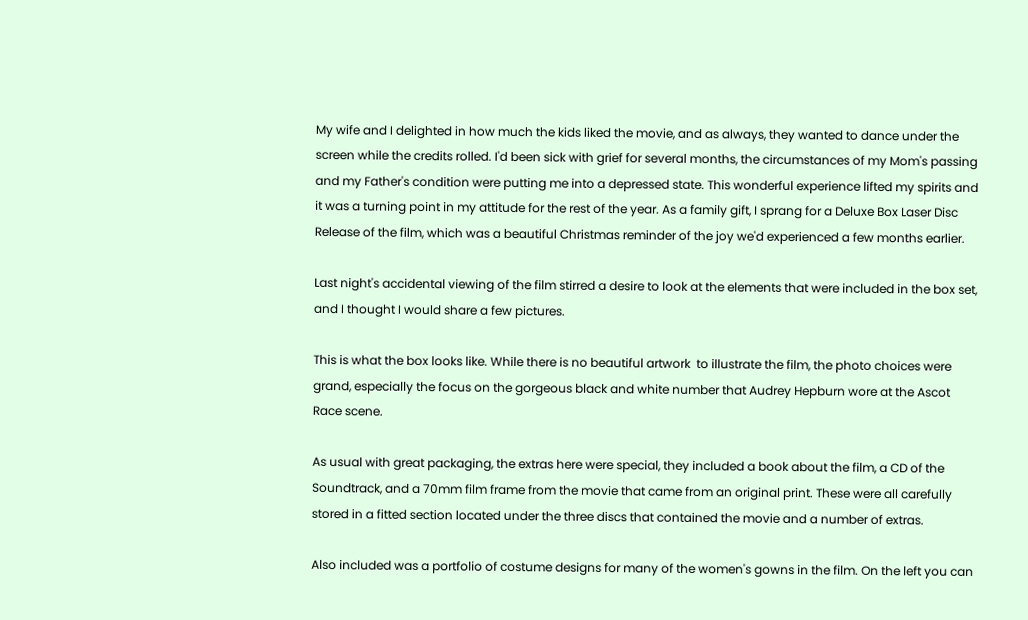My wife and I delighted in how much the kids liked the movie, and as always, they wanted to dance under the screen while the credits rolled. I'd been sick with grief for several months, the circumstances of my Mom's passing and my Father's condition were putting me into a depressed state. This wonderful experience lifted my spirits and it was a turning point in my attitude for the rest of the year. As a family gift, I sprang for a Deluxe Box Laser Disc Release of the film, which was a beautiful Christmas reminder of the joy we'd experienced a few months earlier.

Last night's accidental viewing of the film stirred a desire to look at the elements that were included in the box set, and I thought I would share a few pictures.

This is what the box looks like. While there is no beautiful artwork  to illustrate the film, the photo choices were grand, especially the focus on the gorgeous black and white number that Audrey Hepburn wore at the Ascot Race scene.

As usual with great packaging, the extras here were special, they included a book about the film, a CD of the Soundtrack, and a 70mm film frame from the movie that came from an original print. These were all carefully stored in a fitted section located under the three discs that contained the movie and a number of extras.

Also included was a portfolio of costume designs for many of the women's gowns in the film. On the left you can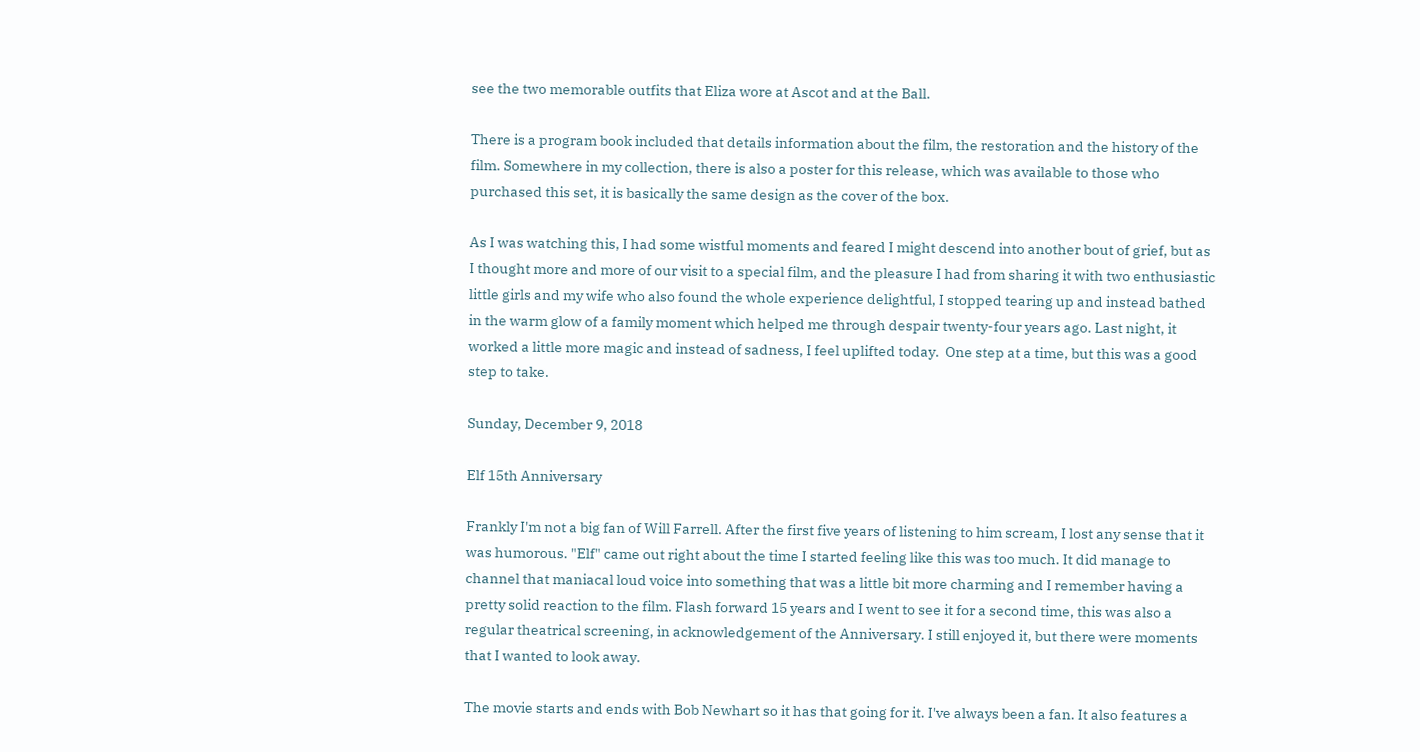see the two memorable outfits that Eliza wore at Ascot and at the Ball.

There is a program book included that details information about the film, the restoration and the history of the film. Somewhere in my collection, there is also a poster for this release, which was available to those who purchased this set, it is basically the same design as the cover of the box.

As I was watching this, I had some wistful moments and feared I might descend into another bout of grief, but as I thought more and more of our visit to a special film, and the pleasure I had from sharing it with two enthusiastic little girls and my wife who also found the whole experience delightful, I stopped tearing up and instead bathed in the warm glow of a family moment which helped me through despair twenty-four years ago. Last night, it worked a little more magic and instead of sadness, I feel uplifted today.  One step at a time, but this was a good step to take.

Sunday, December 9, 2018

Elf 15th Anniversary

Frankly I'm not a big fan of Will Farrell. After the first five years of listening to him scream, I lost any sense that it was humorous. "Elf" came out right about the time I started feeling like this was too much. It did manage to channel that maniacal loud voice into something that was a little bit more charming and I remember having a pretty solid reaction to the film. Flash forward 15 years and I went to see it for a second time, this was also a regular theatrical screening, in acknowledgement of the Anniversary. I still enjoyed it, but there were moments that I wanted to look away.

The movie starts and ends with Bob Newhart so it has that going for it. I've always been a fan. It also features a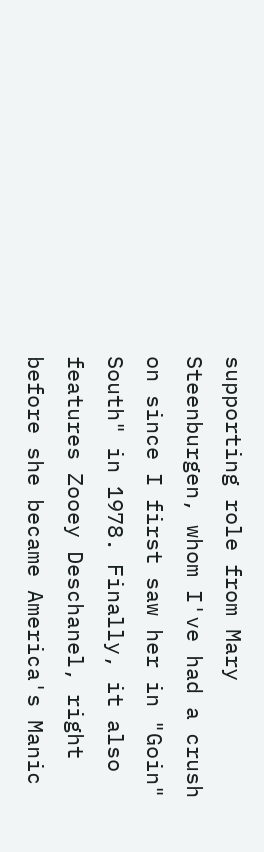supporting role from Mary Steenburgen, whom I've had a crush on since I first saw her in "Goin" South" in 1978. Finally, it also features Zooey Deschanel, right before she became America's Manic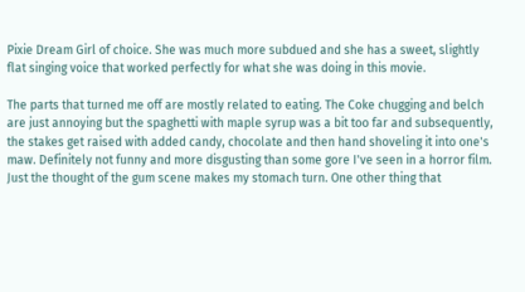Pixie Dream Girl of choice. She was much more subdued and she has a sweet, slightly flat singing voice that worked perfectly for what she was doing in this movie.

The parts that turned me off are mostly related to eating. The Coke chugging and belch are just annoying but the spaghetti with maple syrup was a bit too far and subsequently, the stakes get raised with added candy, chocolate and then hand shoveling it into one's maw. Definitely not funny and more disgusting than some gore I've seen in a horror film. Just the thought of the gum scene makes my stomach turn. One other thing that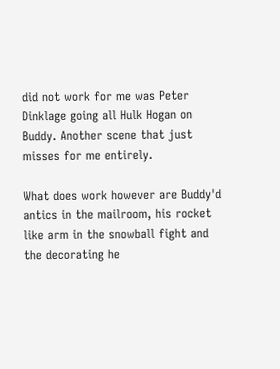did not work for me was Peter Dinklage going all Hulk Hogan on Buddy. Another scene that just misses for me entirely.

What does work however are Buddy'd antics in the mailroom, his rocket like arm in the snowball fight and the decorating he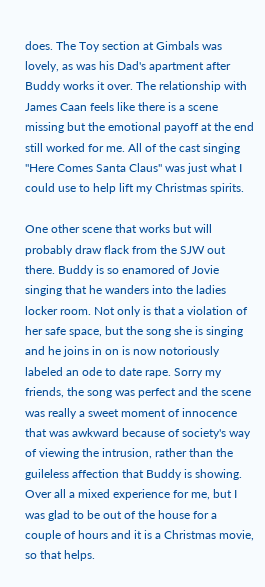does. The Toy section at Gimbals was lovely, as was his Dad's apartment after Buddy works it over. The relationship with James Caan feels like there is a scene missing but the emotional payoff at the end still worked for me. All of the cast singing "Here Comes Santa Claus" was just what I could use to help lift my Christmas spirits.

One other scene that works but will probably draw flack from the SJW out there. Buddy is so enamored of Jovie singing that he wanders into the ladies locker room. Not only is that a violation of her safe space, but the song she is singing and he joins in on is now notoriously labeled an ode to date rape. Sorry my friends, the song was perfect and the scene was really a sweet moment of innocence that was awkward because of society's way of viewing the intrusion, rather than the guileless affection that Buddy is showing.  Over all a mixed experience for me, but I was glad to be out of the house for a couple of hours and it is a Christmas movie, so that helps.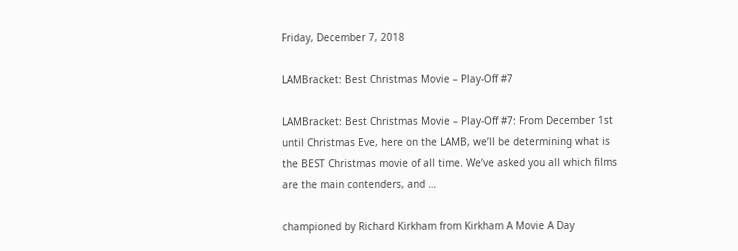Friday, December 7, 2018

LAMBracket: Best Christmas Movie – Play-Off #7

LAMBracket: Best Christmas Movie – Play-Off #7: From December 1st until Christmas Eve, here on the LAMB, we’ll be determining what is the BEST Christmas movie of all time. We’ve asked you all which films are the main contenders, and …

championed by Richard Kirkham from Kirkham A Movie A Day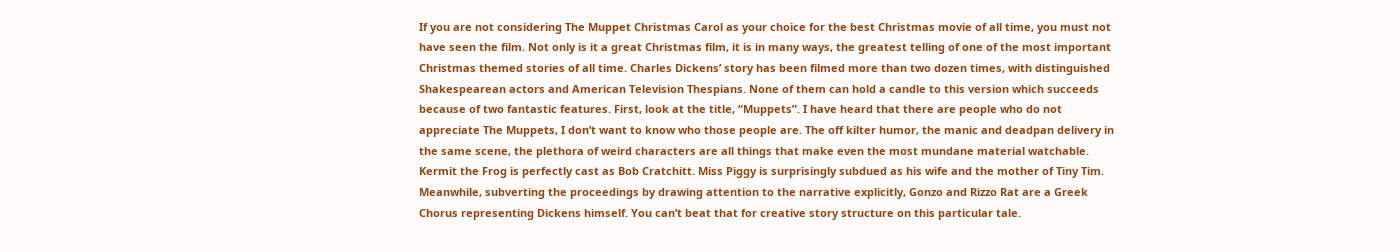If you are not considering The Muppet Christmas Carol as your choice for the best Christmas movie of all time, you must not have seen the film. Not only is it a great Christmas film, it is in many ways, the greatest telling of one of the most important Christmas themed stories of all time. Charles Dickens’ story has been filmed more than two dozen times, with distinguished Shakespearean actors and American Television Thespians. None of them can hold a candle to this version which succeeds because of two fantastic features. First, look at the title, “Muppets”. I have heard that there are people who do not appreciate The Muppets, I don’t want to know who those people are. The off kilter humor, the manic and deadpan delivery in the same scene, the plethora of weird characters are all things that make even the most mundane material watchable. Kermit the Frog is perfectly cast as Bob Cratchitt. Miss Piggy is surprisingly subdued as his wife and the mother of Tiny Tim. Meanwhile, subverting the proceedings by drawing attention to the narrative explicitly, Gonzo and Rizzo Rat are a Greek Chorus representing Dickens himself. You can’t beat that for creative story structure on this particular tale.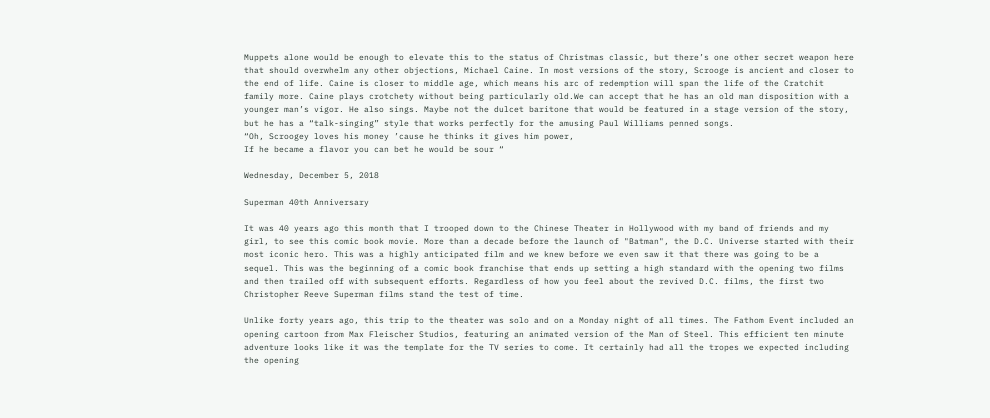Muppets alone would be enough to elevate this to the status of Christmas classic, but there’s one other secret weapon here that should overwhelm any other objections, Michael Caine. In most versions of the story, Scrooge is ancient and closer to the end of life. Caine is closer to middle age, which means his arc of redemption will span the life of the Cratchit family more. Caine plays crotchety without being particularly old.We can accept that he has an old man disposition with a younger man’s vigor. He also sings. Maybe not the dulcet baritone that would be featured in a stage version of the story, but he has a “talk-singing” style that works perfectly for the amusing Paul Williams penned songs.
“Oh, Scroogey loves his money ’cause he thinks it gives him power,
If he became a flavor you can bet he would be sour “

Wednesday, December 5, 2018

Superman 40th Anniversary

It was 40 years ago this month that I trooped down to the Chinese Theater in Hollywood with my band of friends and my girl, to see this comic book movie. More than a decade before the launch of "Batman", the D.C. Universe started with their most iconic hero. This was a highly anticipated film and we knew before we even saw it that there was going to be a sequel. This was the beginning of a comic book franchise that ends up setting a high standard with the opening two films and then trailed off with subsequent efforts. Regardless of how you feel about the revived D.C. films, the first two Christopher Reeve Superman films stand the test of time.

Unlike forty years ago, this trip to the theater was solo and on a Monday night of all times. The Fathom Event included an opening cartoon from Max Fleischer Studios, featuring an animated version of the Man of Steel. This efficient ten minute adventure looks like it was the template for the TV series to come. It certainly had all the tropes we expected including the opening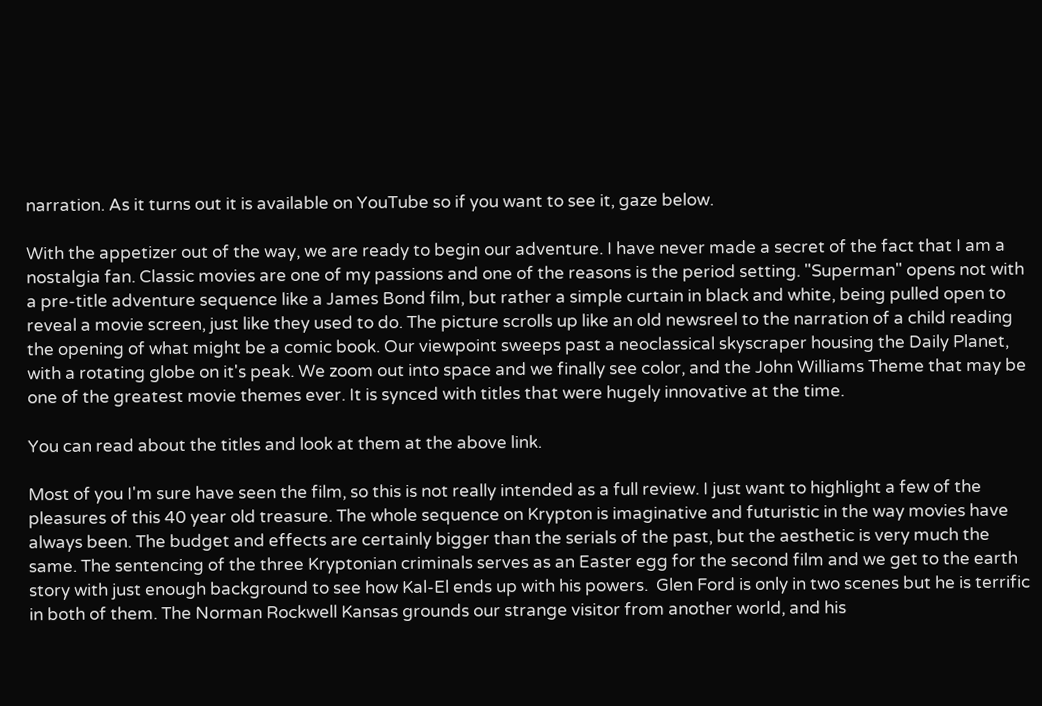narration. As it turns out it is available on YouTube so if you want to see it, gaze below.

With the appetizer out of the way, we are ready to begin our adventure. I have never made a secret of the fact that I am a nostalgia fan. Classic movies are one of my passions and one of the reasons is the period setting. "Superman" opens not with a pre-title adventure sequence like a James Bond film, but rather a simple curtain in black and white, being pulled open to reveal a movie screen, just like they used to do. The picture scrolls up like an old newsreel to the narration of a child reading the opening of what might be a comic book. Our viewpoint sweeps past a neoclassical skyscraper housing the Daily Planet, with a rotating globe on it's peak. We zoom out into space and we finally see color, and the John Williams Theme that may be one of the greatest movie themes ever. It is synced with titles that were hugely innovative at the time.

You can read about the titles and look at them at the above link.

Most of you I'm sure have seen the film, so this is not really intended as a full review. I just want to highlight a few of the pleasures of this 40 year old treasure. The whole sequence on Krypton is imaginative and futuristic in the way movies have always been. The budget and effects are certainly bigger than the serials of the past, but the aesthetic is very much the same. The sentencing of the three Kryptonian criminals serves as an Easter egg for the second film and we get to the earth story with just enough background to see how Kal-El ends up with his powers.  Glen Ford is only in two scenes but he is terrific in both of them. The Norman Rockwell Kansas grounds our strange visitor from another world, and his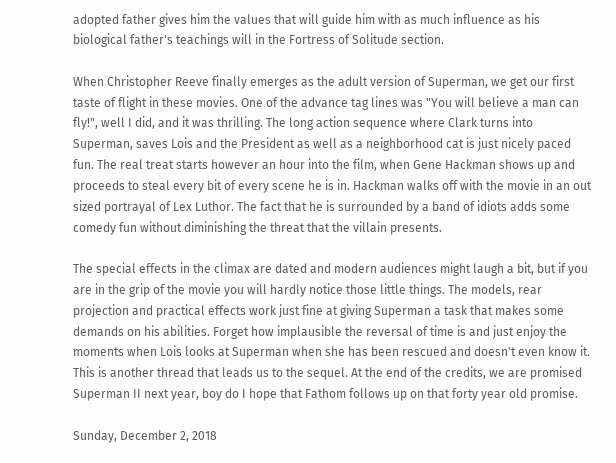adopted father gives him the values that will guide him with as much influence as his biological father's teachings will in the Fortress of Solitude section.

When Christopher Reeve finally emerges as the adult version of Superman, we get our first taste of flight in these movies. One of the advance tag lines was "You will believe a man can fly!", well I did, and it was thrilling. The long action sequence where Clark turns into Superman, saves Lois and the President as well as a neighborhood cat is just nicely paced fun. The real treat starts however an hour into the film, when Gene Hackman shows up and proceeds to steal every bit of every scene he is in. Hackman walks off with the movie in an out sized portrayal of Lex Luthor. The fact that he is surrounded by a band of idiots adds some comedy fun without diminishing the threat that the villain presents.

The special effects in the climax are dated and modern audiences might laugh a bit, but if you are in the grip of the movie you will hardly notice those little things. The models, rear projection and practical effects work just fine at giving Superman a task that makes some demands on his abilities. Forget how implausible the reversal of time is and just enjoy the moments when Lois looks at Superman when she has been rescued and doesn't even know it. This is another thread that leads us to the sequel. At the end of the credits, we are promised Superman II next year, boy do I hope that Fathom follows up on that forty year old promise.

Sunday, December 2, 2018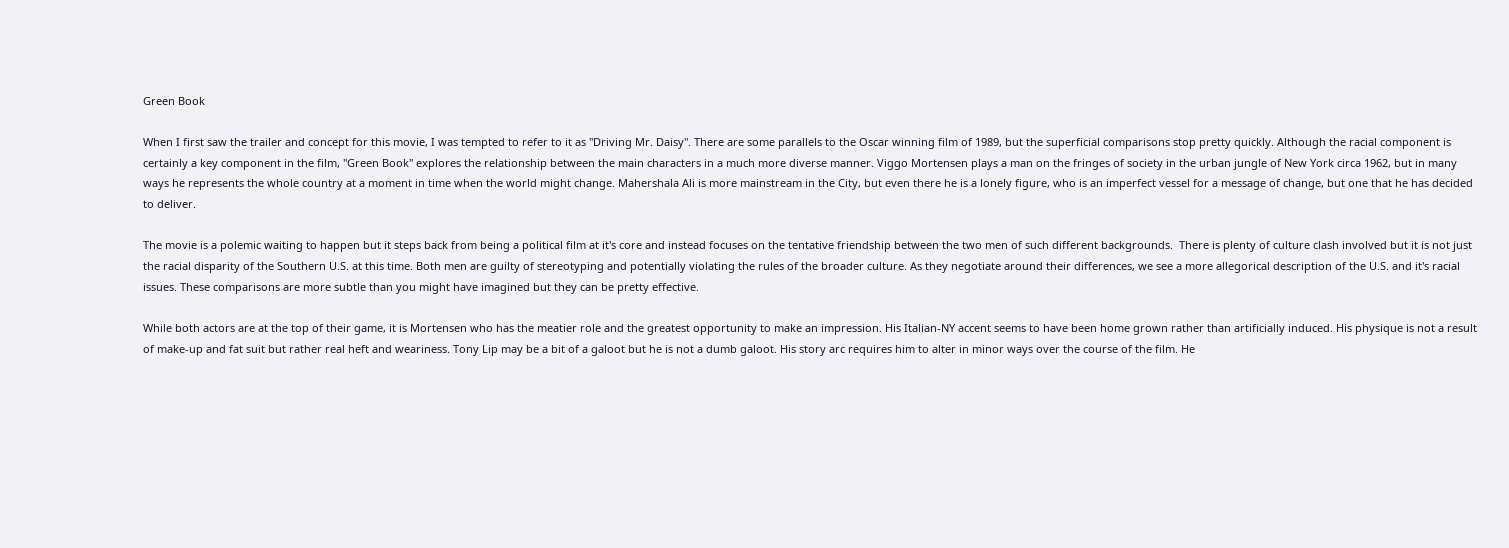Green Book

When I first saw the trailer and concept for this movie, I was tempted to refer to it as "Driving Mr. Daisy". There are some parallels to the Oscar winning film of 1989, but the superficial comparisons stop pretty quickly. Although the racial component is certainly a key component in the film, "Green Book" explores the relationship between the main characters in a much more diverse manner. Viggo Mortensen plays a man on the fringes of society in the urban jungle of New York circa 1962, but in many ways he represents the whole country at a moment in time when the world might change. Mahershala Ali is more mainstream in the City, but even there he is a lonely figure, who is an imperfect vessel for a message of change, but one that he has decided to deliver.

The movie is a polemic waiting to happen but it steps back from being a political film at it's core and instead focuses on the tentative friendship between the two men of such different backgrounds.  There is plenty of culture clash involved but it is not just the racial disparity of the Southern U.S. at this time. Both men are guilty of stereotyping and potentially violating the rules of the broader culture. As they negotiate around their differences, we see a more allegorical description of the U.S. and it's racial issues. These comparisons are more subtle than you might have imagined but they can be pretty effective.

While both actors are at the top of their game, it is Mortensen who has the meatier role and the greatest opportunity to make an impression. His Italian-NY accent seems to have been home grown rather than artificially induced. His physique is not a result of make-up and fat suit but rather real heft and weariness. Tony Lip may be a bit of a galoot but he is not a dumb galoot. His story arc requires him to alter in minor ways over the course of the film. He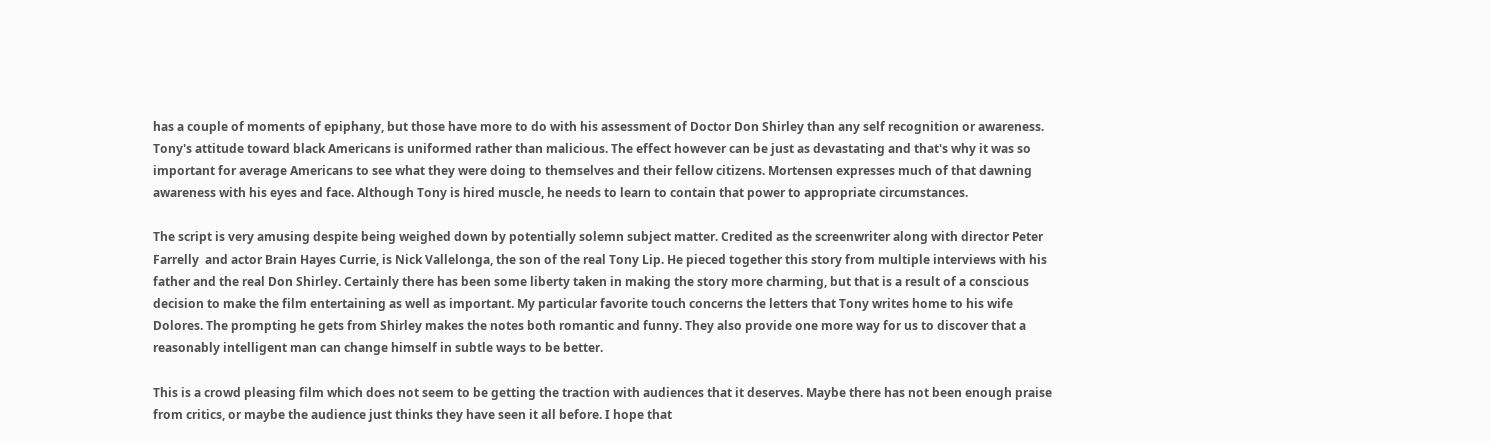has a couple of moments of epiphany, but those have more to do with his assessment of Doctor Don Shirley than any self recognition or awareness. Tony's attitude toward black Americans is uniformed rather than malicious. The effect however can be just as devastating and that's why it was so important for average Americans to see what they were doing to themselves and their fellow citizens. Mortensen expresses much of that dawning awareness with his eyes and face. Although Tony is hired muscle, he needs to learn to contain that power to appropriate circumstances.

The script is very amusing despite being weighed down by potentially solemn subject matter. Credited as the screenwriter along with director Peter Farrelly  and actor Brain Hayes Currie, is Nick Vallelonga, the son of the real Tony Lip. He pieced together this story from multiple interviews with his father and the real Don Shirley. Certainly there has been some liberty taken in making the story more charming, but that is a result of a conscious decision to make the film entertaining as well as important. My particular favorite touch concerns the letters that Tony writes home to his wife Dolores. The prompting he gets from Shirley makes the notes both romantic and funny. They also provide one more way for us to discover that a reasonably intelligent man can change himself in subtle ways to be better.

This is a crowd pleasing film which does not seem to be getting the traction with audiences that it deserves. Maybe there has not been enough praise from critics, or maybe the audience just thinks they have seen it all before. I hope that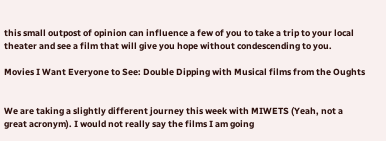this small outpost of opinion can influence a few of you to take a trip to your local theater and see a film that will give you hope without condescending to you.

Movies I Want Everyone to See: Double Dipping with Musical films from the Oughts


We are taking a slightly different journey this week with MIWETS (Yeah, not a great acronym). I would not really say the films I am going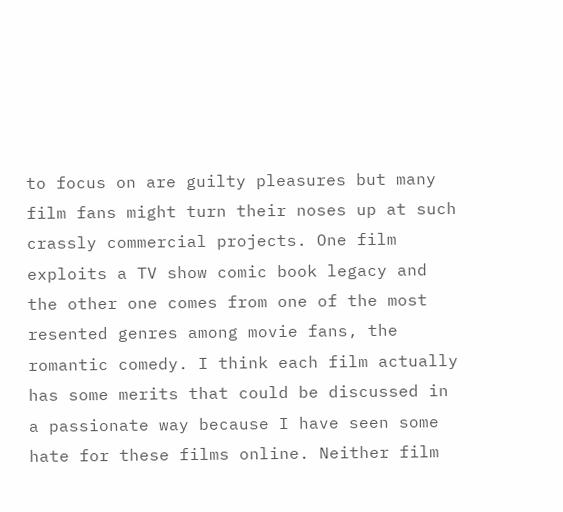to focus on are guilty pleasures but many film fans might turn their noses up at such crassly commercial projects. One film exploits a TV show comic book legacy and the other one comes from one of the most resented genres among movie fans, the romantic comedy. I think each film actually has some merits that could be discussed in a passionate way because I have seen some hate for these films online. Neither film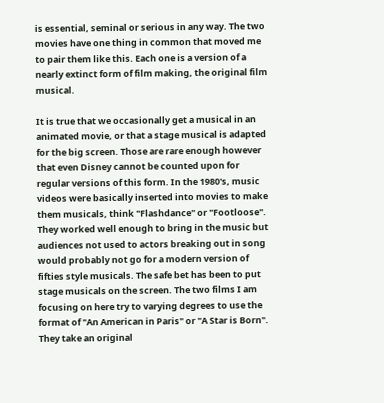is essential, seminal or serious in any way. The two movies have one thing in common that moved me to pair them like this. Each one is a version of a nearly extinct form of film making, the original film musical.

It is true that we occasionally get a musical in an animated movie, or that a stage musical is adapted for the big screen. Those are rare enough however that even Disney cannot be counted upon for regular versions of this form. In the 1980's, music videos were basically inserted into movies to make them musicals, think "Flashdance" or "Footloose". They worked well enough to bring in the music but audiences not used to actors breaking out in song would probably not go for a modern version of fifties style musicals. The safe bet has been to put stage musicals on the screen. The two films I am focusing on here try to varying degrees to use the format of "An American in Paris" or "A Star is Born". They take an original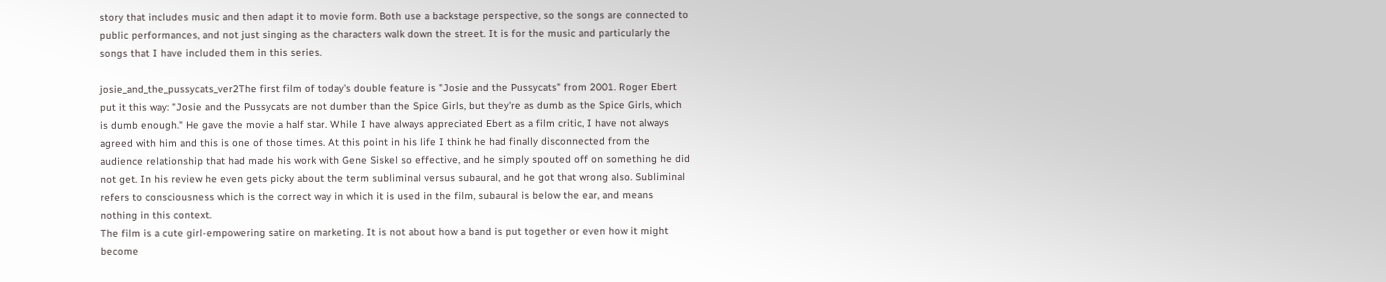story that includes music and then adapt it to movie form. Both use a backstage perspective, so the songs are connected to public performances, and not just singing as the characters walk down the street. It is for the music and particularly the songs that I have included them in this series.

josie_and_the_pussycats_ver2The first film of today's double feature is "Josie and the Pussycats" from 2001. Roger Ebert put it this way: "Josie and the Pussycats are not dumber than the Spice Girls, but they're as dumb as the Spice Girls, which is dumb enough." He gave the movie a half star. While I have always appreciated Ebert as a film critic, I have not always agreed with him and this is one of those times. At this point in his life I think he had finally disconnected from the audience relationship that had made his work with Gene Siskel so effective, and he simply spouted off on something he did not get. In his review he even gets picky about the term subliminal versus subaural, and he got that wrong also. Subliminal refers to consciousness which is the correct way in which it is used in the film, subaural is below the ear, and means nothing in this context.
The film is a cute girl-empowering satire on marketing. It is not about how a band is put together or even how it might become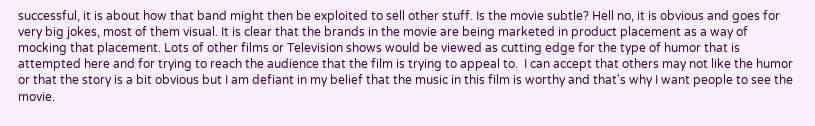successful, it is about how that band might then be exploited to sell other stuff. Is the movie subtle? Hell no, it is obvious and goes for very big jokes, most of them visual. It is clear that the brands in the movie are being marketed in product placement as a way of mocking that placement. Lots of other films or Television shows would be viewed as cutting edge for the type of humor that is attempted here and for trying to reach the audience that the film is trying to appeal to.  I can accept that others may not like the humor or that the story is a bit obvious but I am defiant in my belief that the music in this film is worthy and that's why I want people to see the movie.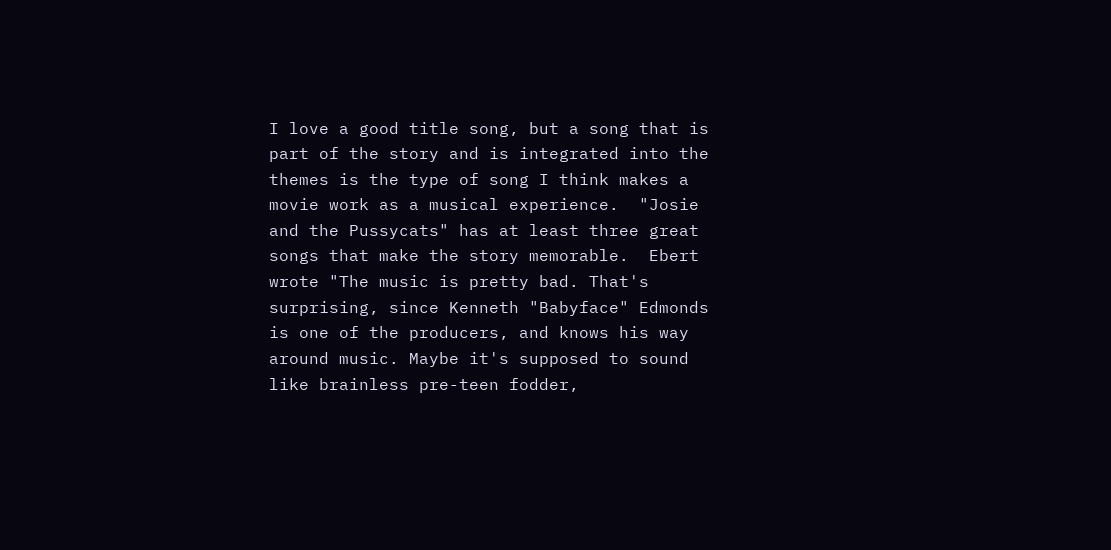I love a good title song, but a song that is part of the story and is integrated into the themes is the type of song I think makes a movie work as a musical experience.  "Josie and the Pussycats" has at least three great songs that make the story memorable.  Ebert wrote "The music is pretty bad. That's surprising, since Kenneth "Babyface" Edmonds is one of the producers, and knows his way around music. Maybe it's supposed to sound like brainless pre-teen fodder,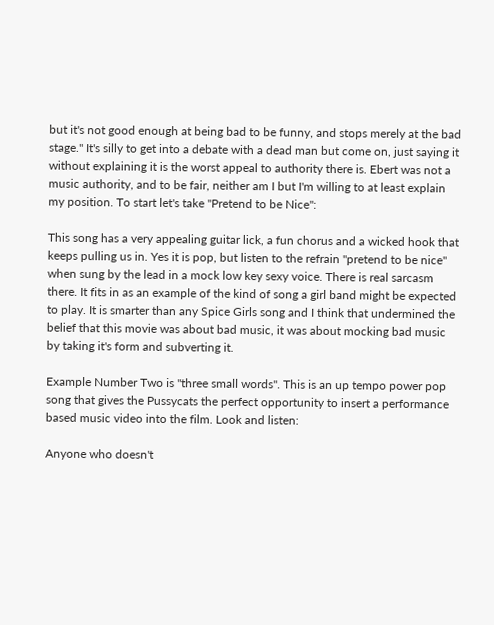but it's not good enough at being bad to be funny, and stops merely at the bad stage." It's silly to get into a debate with a dead man but come on, just saying it without explaining it is the worst appeal to authority there is. Ebert was not a music authority, and to be fair, neither am I but I'm willing to at least explain my position. To start let's take "Pretend to be Nice":

This song has a very appealing guitar lick, a fun chorus and a wicked hook that keeps pulling us in. Yes it is pop, but listen to the refrain "pretend to be nice" when sung by the lead in a mock low key sexy voice. There is real sarcasm there. It fits in as an example of the kind of song a girl band might be expected to play. It is smarter than any Spice Girls song and I think that undermined the belief that this movie was about bad music, it was about mocking bad music by taking it's form and subverting it.

Example Number Two is "three small words". This is an up tempo power pop song that gives the Pussycats the perfect opportunity to insert a performance based music video into the film. Look and listen:

Anyone who doesn't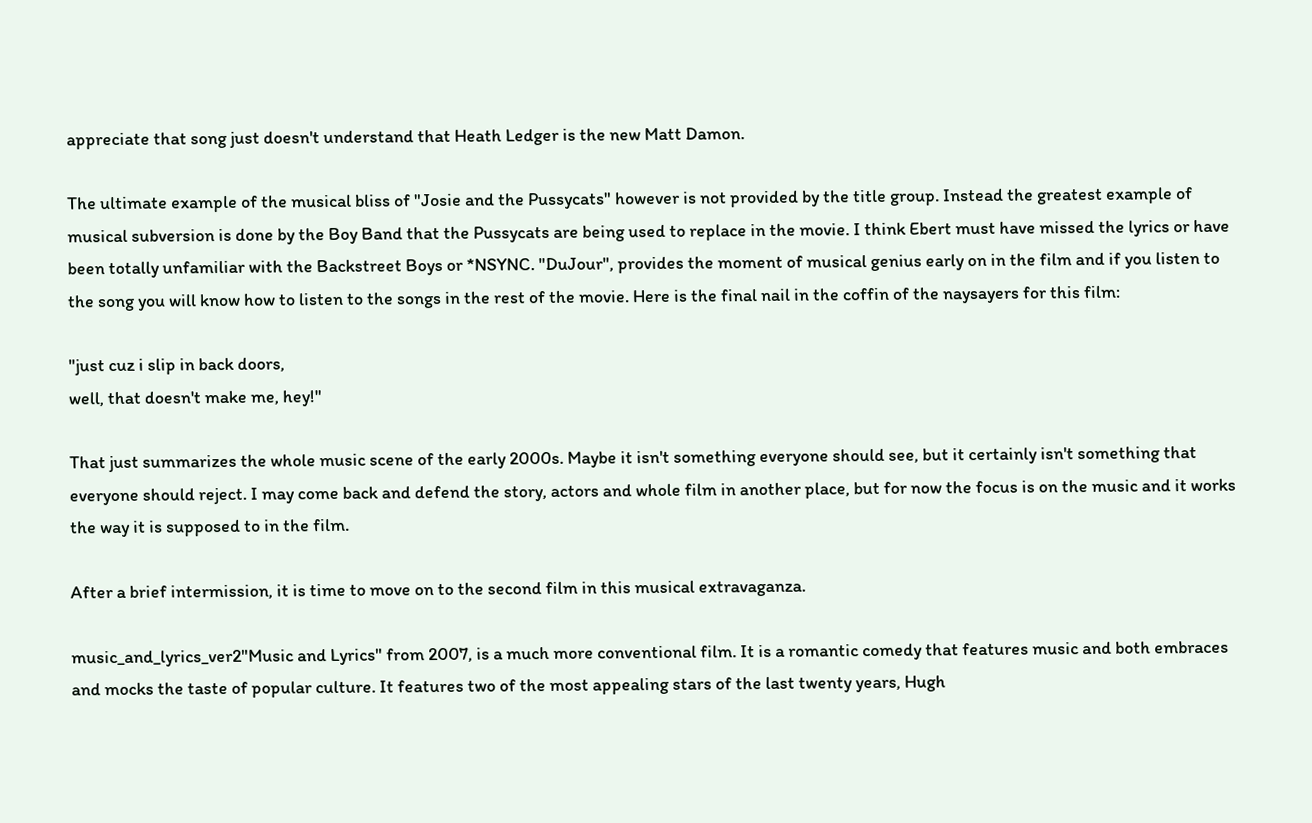appreciate that song just doesn't understand that Heath Ledger is the new Matt Damon.

The ultimate example of the musical bliss of "Josie and the Pussycats" however is not provided by the title group. Instead the greatest example of musical subversion is done by the Boy Band that the Pussycats are being used to replace in the movie. I think Ebert must have missed the lyrics or have been totally unfamiliar with the Backstreet Boys or *NSYNC. "DuJour", provides the moment of musical genius early on in the film and if you listen to the song you will know how to listen to the songs in the rest of the movie. Here is the final nail in the coffin of the naysayers for this film:

"just cuz i slip in back doors,
well, that doesn't make me, hey!"

That just summarizes the whole music scene of the early 2000s. Maybe it isn't something everyone should see, but it certainly isn't something that everyone should reject. I may come back and defend the story, actors and whole film in another place, but for now the focus is on the music and it works the way it is supposed to in the film.

After a brief intermission, it is time to move on to the second film in this musical extravaganza.

music_and_lyrics_ver2"Music and Lyrics" from 2007, is a much more conventional film. It is a romantic comedy that features music and both embraces and mocks the taste of popular culture. It features two of the most appealing stars of the last twenty years, Hugh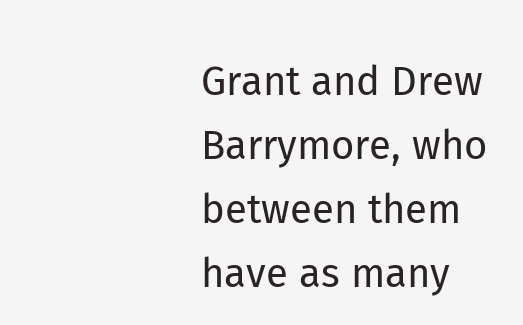Grant and Drew Barrymore, who between them have as many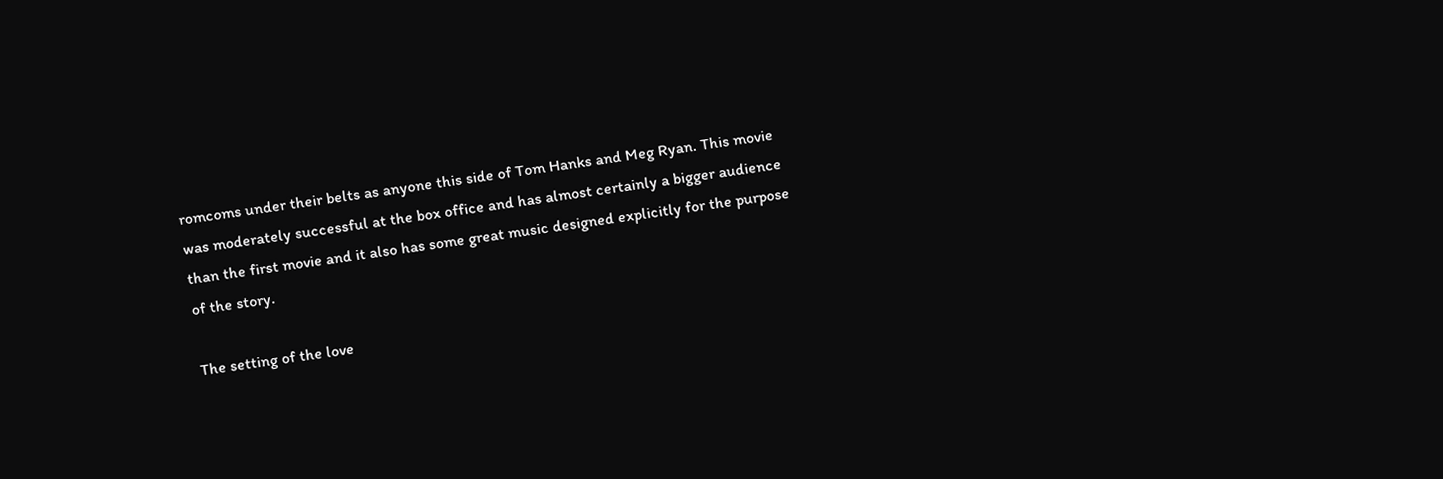romcoms under their belts as anyone this side of Tom Hanks and Meg Ryan. This movie was moderately successful at the box office and has almost certainly a bigger audience than the first movie and it also has some great music designed explicitly for the purpose of the story.

The setting of the love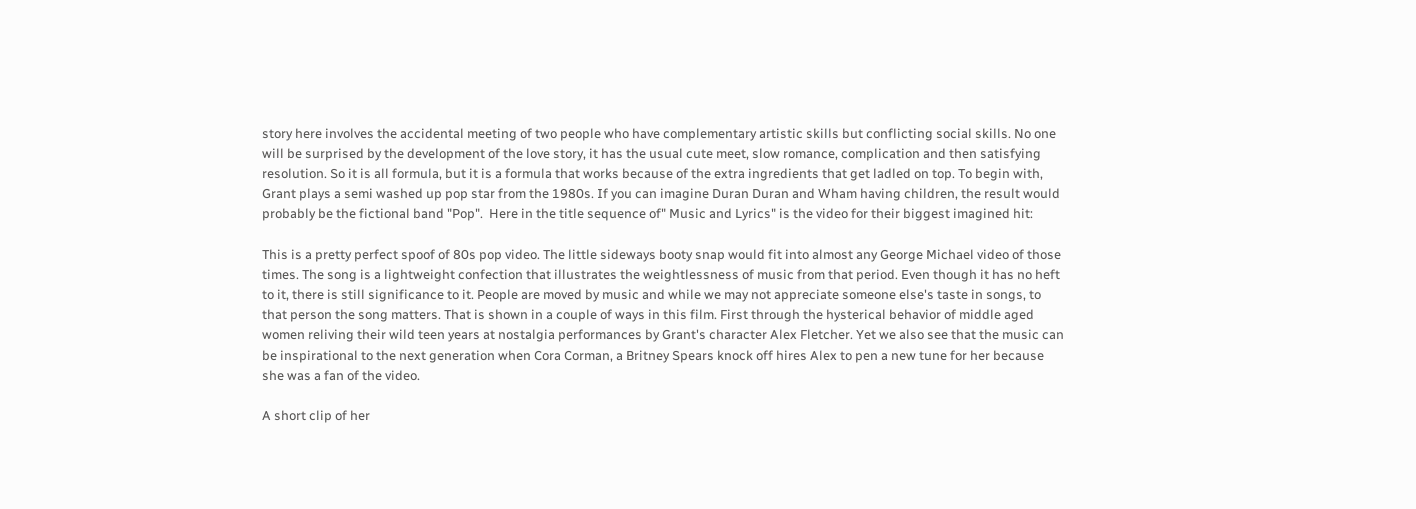story here involves the accidental meeting of two people who have complementary artistic skills but conflicting social skills. No one will be surprised by the development of the love story, it has the usual cute meet, slow romance, complication and then satisfying resolution. So it is all formula, but it is a formula that works because of the extra ingredients that get ladled on top. To begin with, Grant plays a semi washed up pop star from the 1980s. If you can imagine Duran Duran and Wham having children, the result would probably be the fictional band "Pop".  Here in the title sequence of" Music and Lyrics" is the video for their biggest imagined hit:

This is a pretty perfect spoof of 80s pop video. The little sideways booty snap would fit into almost any George Michael video of those times. The song is a lightweight confection that illustrates the weightlessness of music from that period. Even though it has no heft to it, there is still significance to it. People are moved by music and while we may not appreciate someone else's taste in songs, to that person the song matters. That is shown in a couple of ways in this film. First through the hysterical behavior of middle aged women reliving their wild teen years at nostalgia performances by Grant's character Alex Fletcher. Yet we also see that the music can be inspirational to the next generation when Cora Corman, a Britney Spears knock off hires Alex to pen a new tune for her because she was a fan of the video.

A short clip of her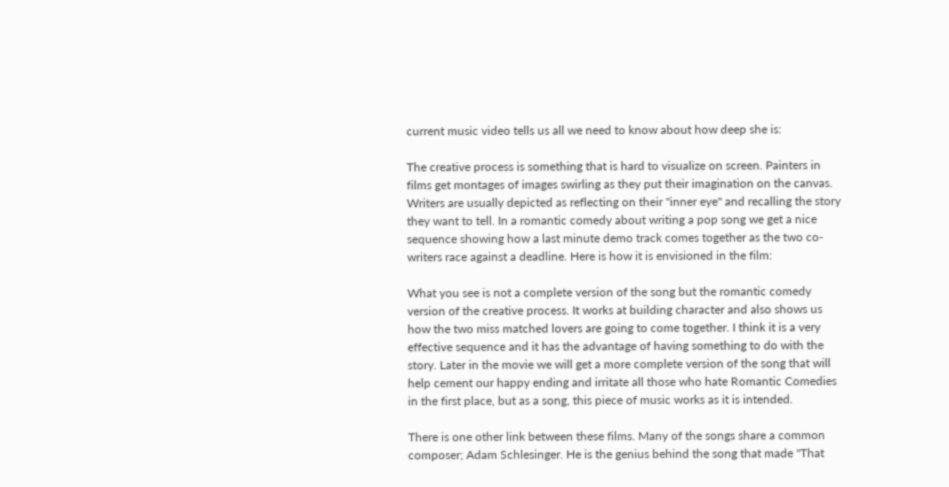current music video tells us all we need to know about how deep she is:

The creative process is something that is hard to visualize on screen. Painters in films get montages of images swirling as they put their imagination on the canvas. Writers are usually depicted as reflecting on their "inner eye" and recalling the story they want to tell. In a romantic comedy about writing a pop song we get a nice sequence showing how a last minute demo track comes together as the two co-writers race against a deadline. Here is how it is envisioned in the film:

What you see is not a complete version of the song but the romantic comedy version of the creative process. It works at building character and also shows us how the two miss matched lovers are going to come together. I think it is a very effective sequence and it has the advantage of having something to do with the story. Later in the movie we will get a more complete version of the song that will help cement our happy ending and irritate all those who hate Romantic Comedies in the first place, but as a song, this piece of music works as it is intended.

There is one other link between these films. Many of the songs share a common composer; Adam Schlesinger. He is the genius behind the song that made "That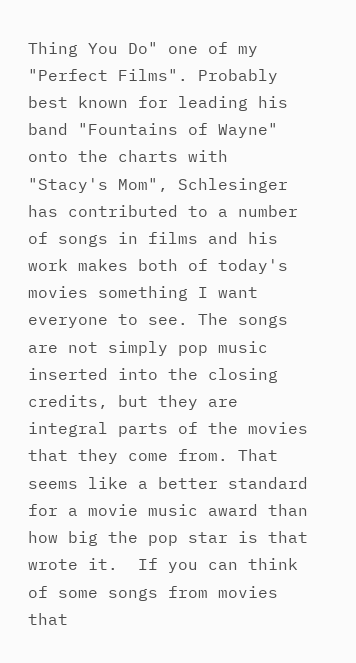Thing You Do" one of my "Perfect Films". Probably best known for leading his band "Fountains of Wayne" onto the charts with "Stacy's Mom", Schlesinger has contributed to a number of songs in films and his work makes both of today's movies something I want everyone to see. The songs are not simply pop music inserted into the closing credits, but they are integral parts of the movies that they come from. That seems like a better standard for a movie music award than how big the pop star is that wrote it.  If you can think of some songs from movies that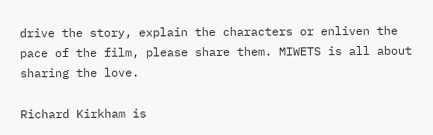drive the story, explain the characters or enliven the pace of the film, please share them. MIWETS is all about sharing the love.

Richard Kirkham is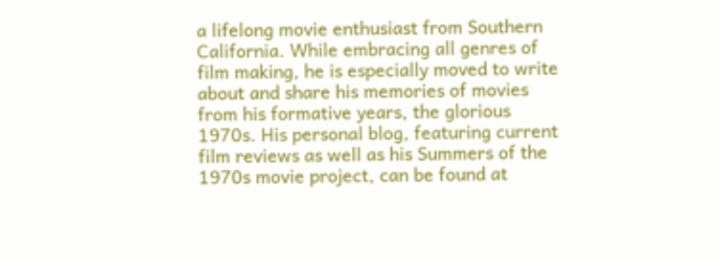a lifelong movie enthusiast from Southern California. While embracing all genres of film making, he is especially moved to write about and share his memories of movies from his formative years, the glorious 1970s. His personal blog, featuring current film reviews as well as his Summers of the 1970s movie project, can be found at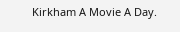Kirkham A Movie A Day.